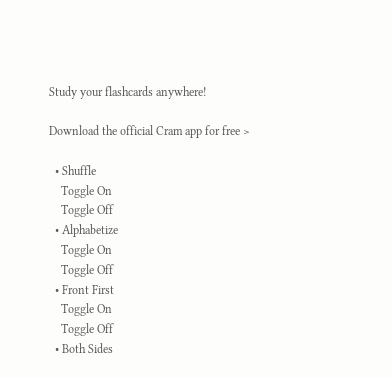Study your flashcards anywhere!

Download the official Cram app for free >

  • Shuffle
    Toggle On
    Toggle Off
  • Alphabetize
    Toggle On
    Toggle Off
  • Front First
    Toggle On
    Toggle Off
  • Both Sides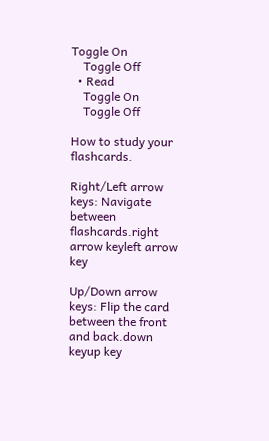Toggle On
    Toggle Off
  • Read
    Toggle On
    Toggle Off

How to study your flashcards.

Right/Left arrow keys: Navigate between flashcards.right arrow keyleft arrow key

Up/Down arrow keys: Flip the card between the front and back.down keyup key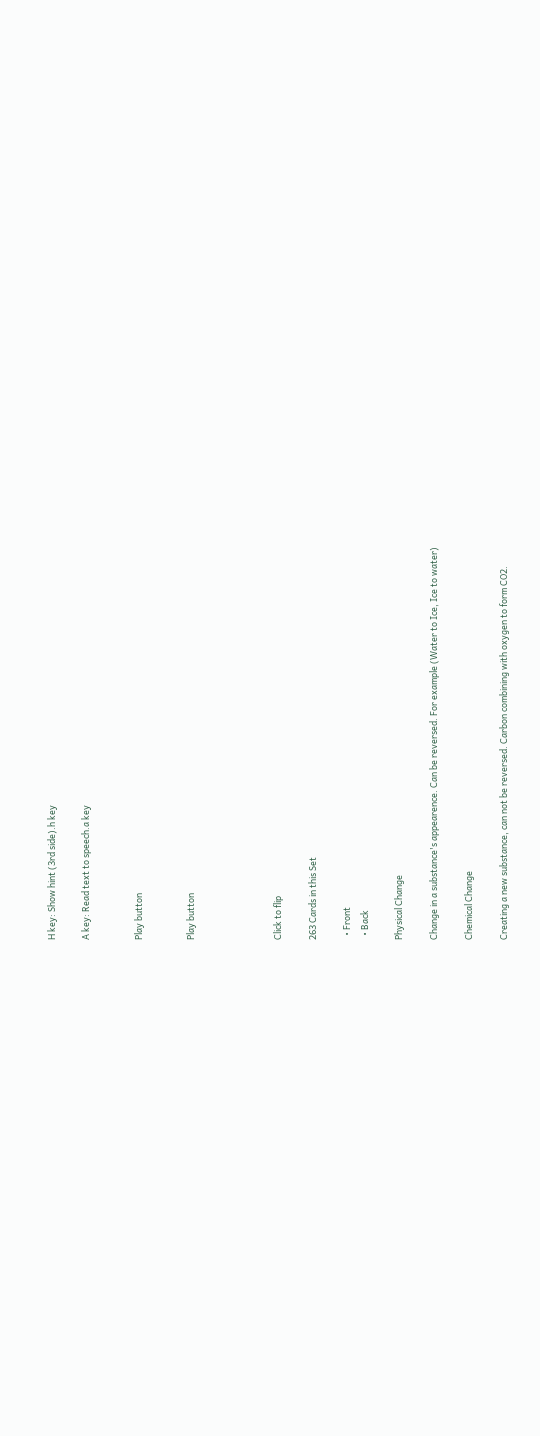H key: Show hint (3rd side).h key

A key: Read text to speech.a key


Play button


Play button




Click to flip

263 Cards in this Set

  • Front
  • Back

Physical Change

Change in a substance's appearence. Can be reversed. For example (Water to Ice, Ice to water)

Chemical Change

Creating a new substance, can not be reversed. Carbon combining with oxygen to form CO2.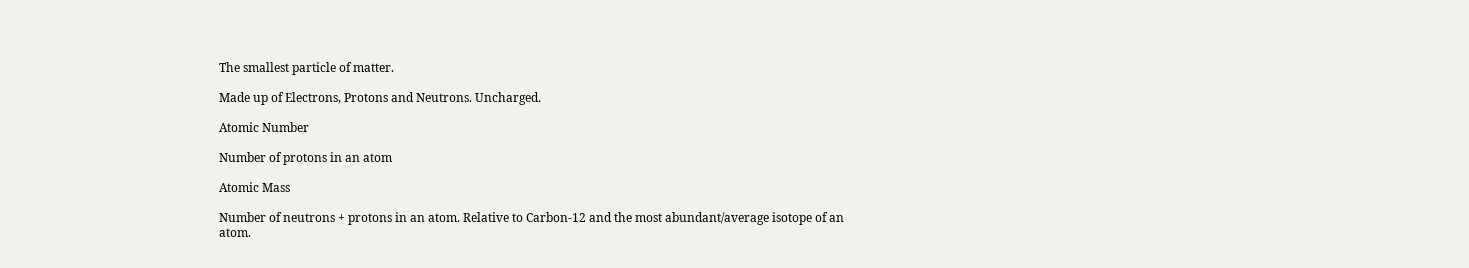The smallest particle of matter.

Made up of Electrons, Protons and Neutrons. Uncharged.

Atomic Number

Number of protons in an atom

Atomic Mass

Number of neutrons + protons in an atom. Relative to Carbon-12 and the most abundant/average isotope of an atom.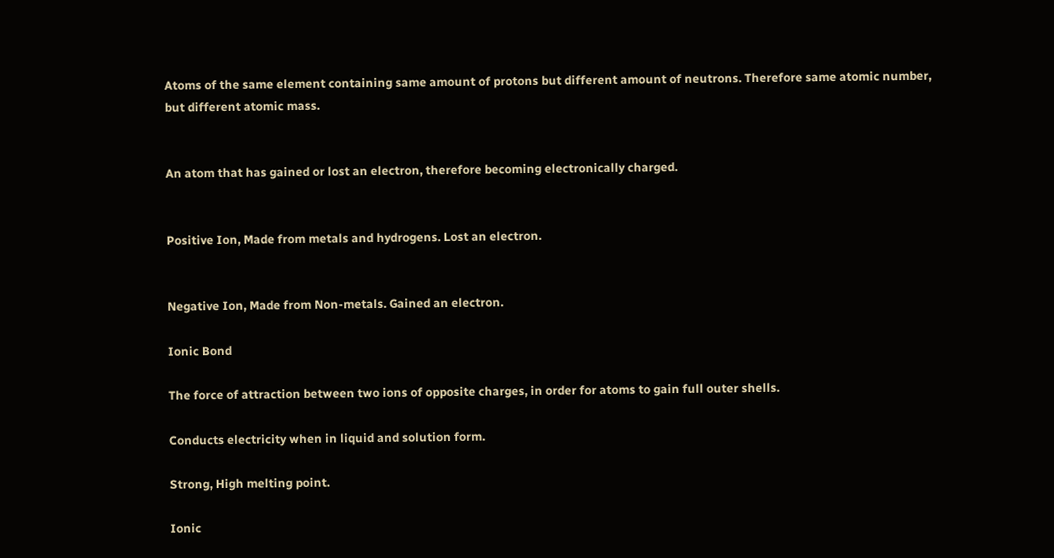Atoms of the same element containing same amount of protons but different amount of neutrons. Therefore same atomic number, but different atomic mass.


An atom that has gained or lost an electron, therefore becoming electronically charged.


Positive Ion, Made from metals and hydrogens. Lost an electron.


Negative Ion, Made from Non-metals. Gained an electron.

Ionic Bond

The force of attraction between two ions of opposite charges, in order for atoms to gain full outer shells.

Conducts electricity when in liquid and solution form.

Strong, High melting point.

Ionic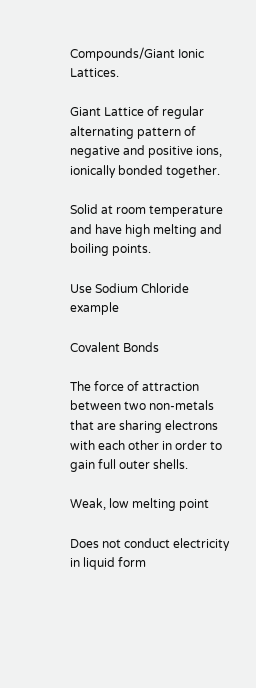Compounds/Giant Ionic Lattices.

Giant Lattice of regular alternating pattern of negative and positive ions, ionically bonded together.

Solid at room temperature and have high melting and boiling points.

Use Sodium Chloride example

Covalent Bonds

The force of attraction between two non-metals that are sharing electrons with each other in order to gain full outer shells.

Weak, low melting point

Does not conduct electricity in liquid form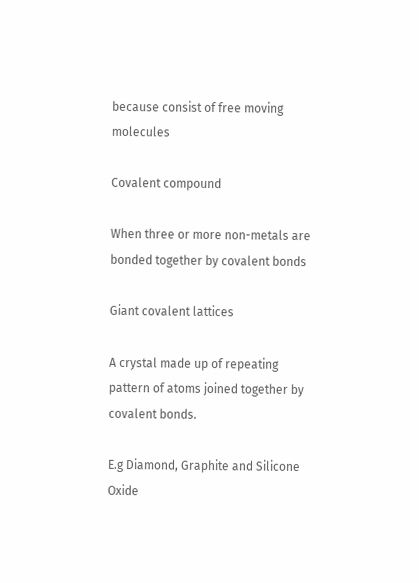because consist of free moving molecules

Covalent compound

When three or more non-metals are bonded together by covalent bonds

Giant covalent lattices

A crystal made up of repeating pattern of atoms joined together by covalent bonds.

E.g Diamond, Graphite and Silicone Oxide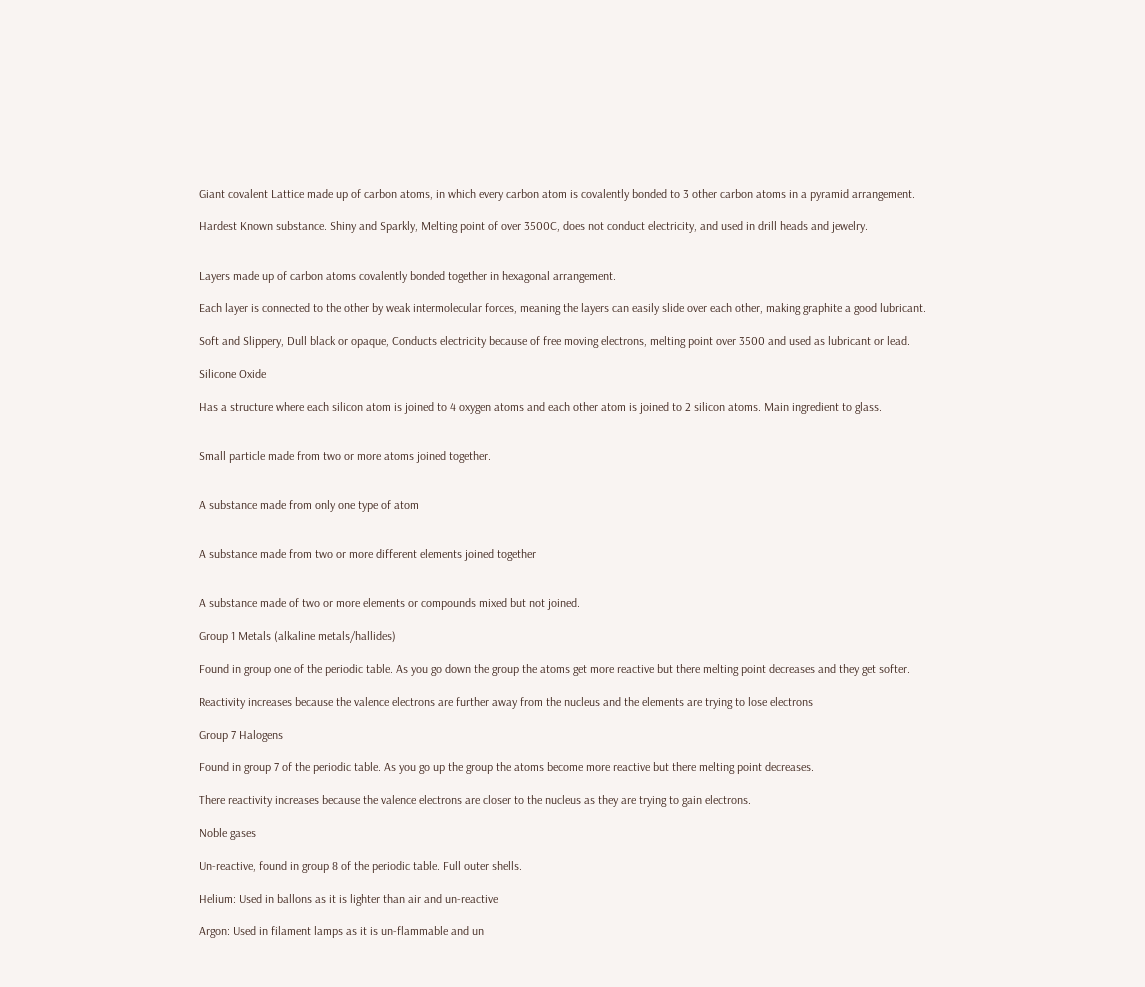Giant covalent Lattice made up of carbon atoms, in which every carbon atom is covalently bonded to 3 other carbon atoms in a pyramid arrangement.

Hardest Known substance. Shiny and Sparkly, Melting point of over 3500C, does not conduct electricity, and used in drill heads and jewelry.


Layers made up of carbon atoms covalently bonded together in hexagonal arrangement.

Each layer is connected to the other by weak intermolecular forces, meaning the layers can easily slide over each other, making graphite a good lubricant.

Soft and Slippery, Dull black or opaque, Conducts electricity because of free moving electrons, melting point over 3500 and used as lubricant or lead.

Silicone Oxide

Has a structure where each silicon atom is joined to 4 oxygen atoms and each other atom is joined to 2 silicon atoms. Main ingredient to glass.


Small particle made from two or more atoms joined together.


A substance made from only one type of atom


A substance made from two or more different elements joined together


A substance made of two or more elements or compounds mixed but not joined.

Group 1 Metals (alkaline metals/hallides)

Found in group one of the periodic table. As you go down the group the atoms get more reactive but there melting point decreases and they get softer.

Reactivity increases because the valence electrons are further away from the nucleus and the elements are trying to lose electrons

Group 7 Halogens

Found in group 7 of the periodic table. As you go up the group the atoms become more reactive but there melting point decreases.

There reactivity increases because the valence electrons are closer to the nucleus as they are trying to gain electrons.

Noble gases

Un-reactive, found in group 8 of the periodic table. Full outer shells.

Helium: Used in ballons as it is lighter than air and un-reactive

Argon: Used in filament lamps as it is un-flammable and un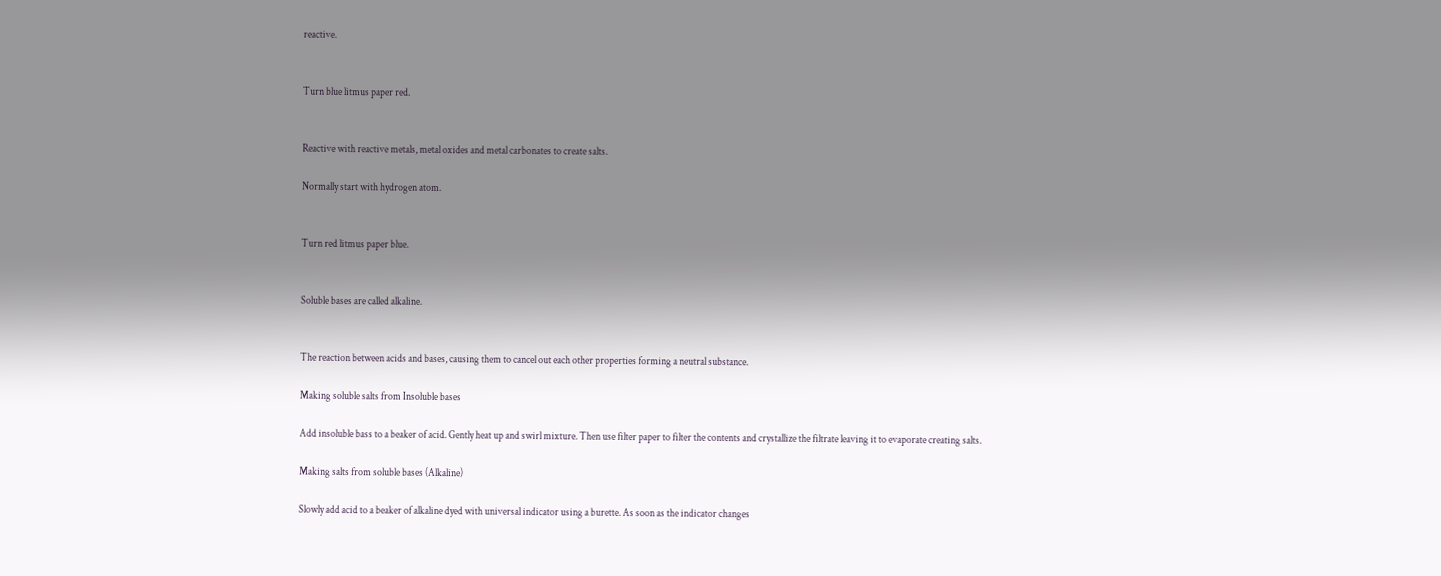reactive.


Turn blue litmus paper red.


Reactive with reactive metals, metal oxides and metal carbonates to create salts.

Normally start with hydrogen atom.


Turn red litmus paper blue.


Soluble bases are called alkaline.


The reaction between acids and bases, causing them to cancel out each other properties forming a neutral substance.

Making soluble salts from Insoluble bases

Add insoluble bass to a beaker of acid. Gently heat up and swirl mixture. Then use filter paper to filter the contents and crystallize the filtrate leaving it to evaporate creating salts.

Making salts from soluble bases (Alkaline)

Slowly add acid to a beaker of alkaline dyed with universal indicator using a burette. As soon as the indicator changes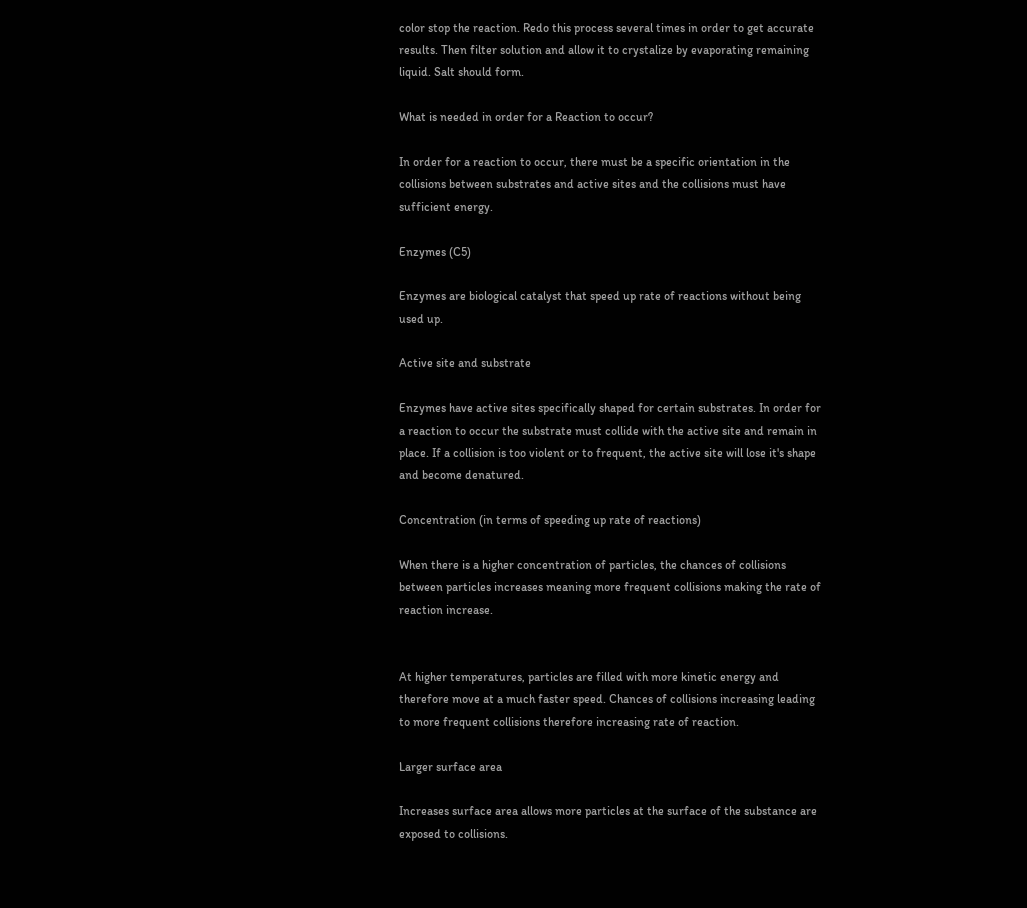color stop the reaction. Redo this process several times in order to get accurate results. Then filter solution and allow it to crystalize by evaporating remaining liquid. Salt should form.

What is needed in order for a Reaction to occur?

In order for a reaction to occur, there must be a specific orientation in the collisions between substrates and active sites and the collisions must have sufficient energy.

Enzymes (C5)

Enzymes are biological catalyst that speed up rate of reactions without being used up.

Active site and substrate

Enzymes have active sites specifically shaped for certain substrates. In order for a reaction to occur the substrate must collide with the active site and remain in place. If a collision is too violent or to frequent, the active site will lose it's shape and become denatured.

Concentration (in terms of speeding up rate of reactions)

When there is a higher concentration of particles, the chances of collisions between particles increases meaning more frequent collisions making the rate of reaction increase.


At higher temperatures, particles are filled with more kinetic energy and therefore move at a much faster speed. Chances of collisions increasing leading to more frequent collisions therefore increasing rate of reaction.

Larger surface area

Increases surface area allows more particles at the surface of the substance are exposed to collisions.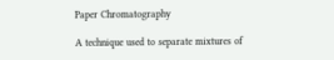Paper Chromatography

A technique used to separate mixtures of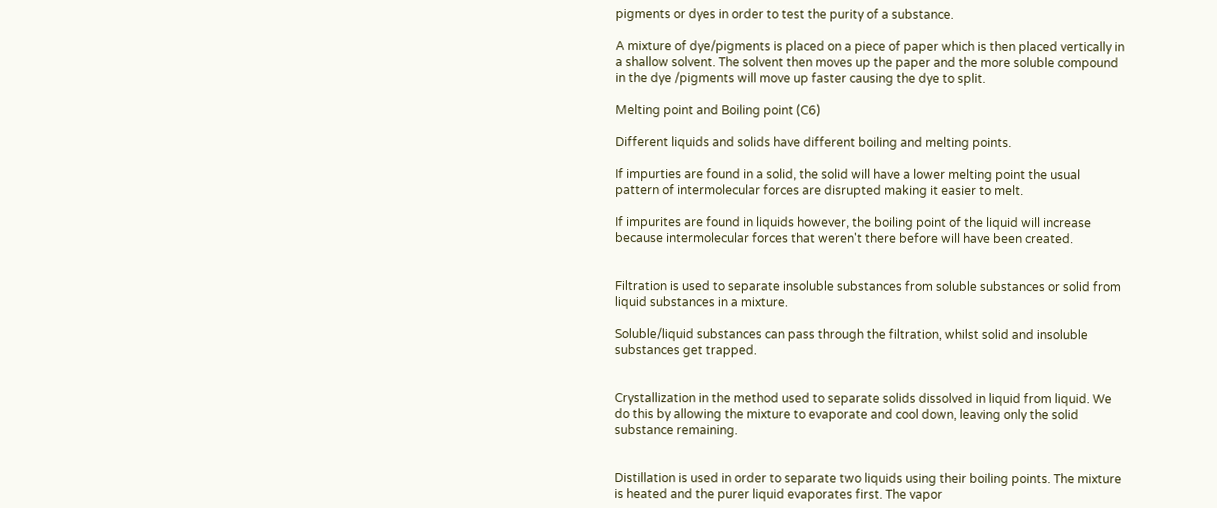pigments or dyes in order to test the purity of a substance.

A mixture of dye/pigments is placed on a piece of paper which is then placed vertically in a shallow solvent. The solvent then moves up the paper and the more soluble compound in the dye /pigments will move up faster causing the dye to split.

Melting point and Boiling point (C6)

Different liquids and solids have different boiling and melting points.

If impurties are found in a solid, the solid will have a lower melting point the usual pattern of intermolecular forces are disrupted making it easier to melt.

If impurites are found in liquids however, the boiling point of the liquid will increase because intermolecular forces that weren't there before will have been created.


Filtration is used to separate insoluble substances from soluble substances or solid from liquid substances in a mixture.

Soluble/liquid substances can pass through the filtration, whilst solid and insoluble substances get trapped.


Crystallization in the method used to separate solids dissolved in liquid from liquid. We do this by allowing the mixture to evaporate and cool down, leaving only the solid substance remaining.


Distillation is used in order to separate two liquids using their boiling points. The mixture is heated and the purer liquid evaporates first. The vapor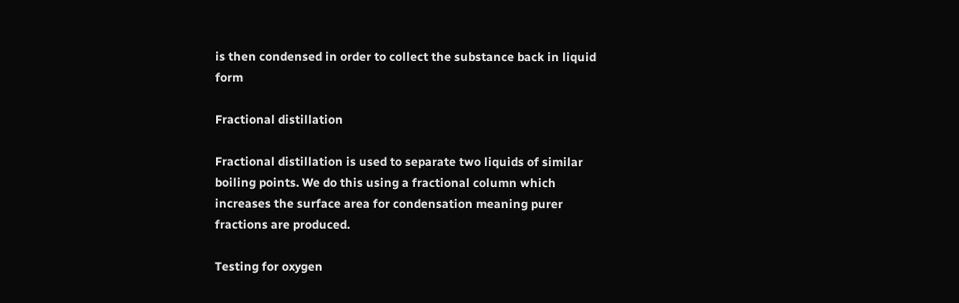is then condensed in order to collect the substance back in liquid form

Fractional distillation

Fractional distillation is used to separate two liquids of similar boiling points. We do this using a fractional column which increases the surface area for condensation meaning purer fractions are produced.

Testing for oxygen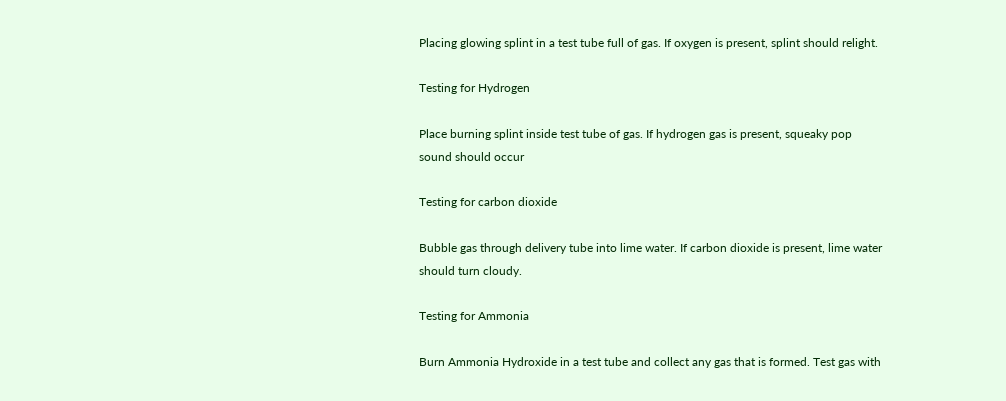Placing glowing splint in a test tube full of gas. If oxygen is present, splint should relight.

Testing for Hydrogen

Place burning splint inside test tube of gas. If hydrogen gas is present, squeaky pop sound should occur

Testing for carbon dioxide

Bubble gas through delivery tube into lime water. If carbon dioxide is present, lime water should turn cloudy.

Testing for Ammonia

Burn Ammonia Hydroxide in a test tube and collect any gas that is formed. Test gas with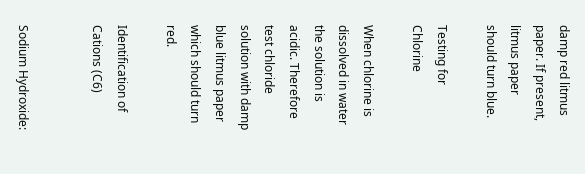damp red litmus paper. If present, litmus paper should turn blue.

Testing for Chlorine

When chlorine is dissolved in water the solution is acidic. Therefore test chloride solution with damp blue litmus paper which should turn red.

Identification of Cations (C6)


Sodium Hydroxide: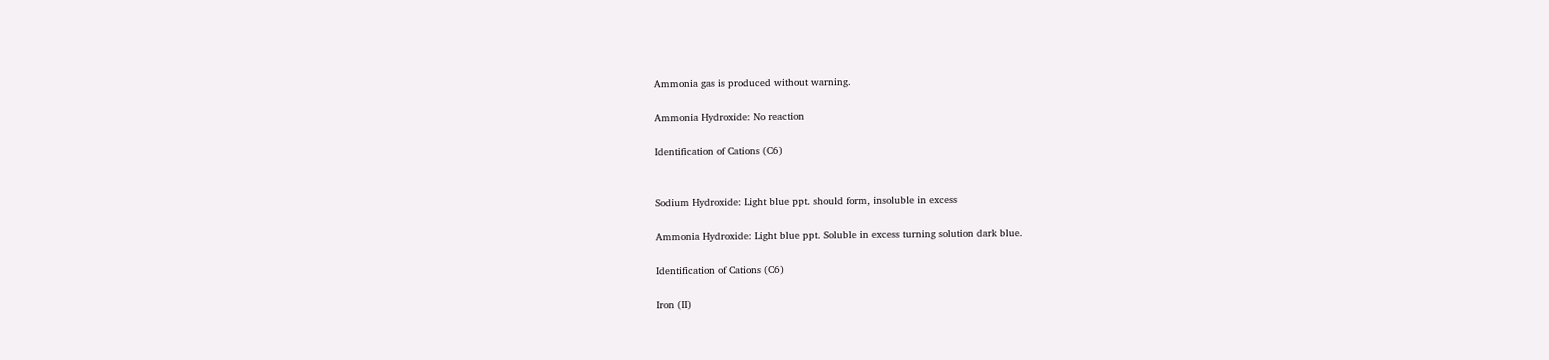Ammonia gas is produced without warning.

Ammonia Hydroxide: No reaction

Identification of Cations (C6)


Sodium Hydroxide: Light blue ppt. should form, insoluble in excess

Ammonia Hydroxide: Light blue ppt. Soluble in excess turning solution dark blue.

Identification of Cations (C6)

Iron (II)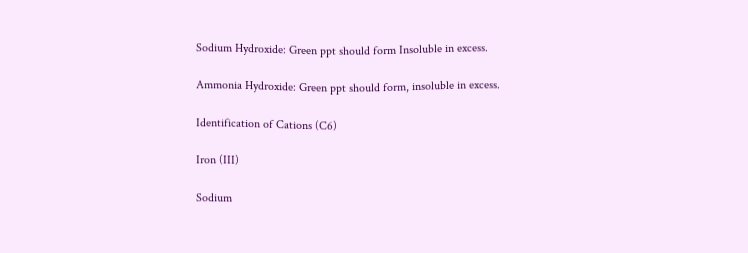Sodium Hydroxide: Green ppt should form Insoluble in excess.

Ammonia Hydroxide: Green ppt should form, insoluble in excess.

Identification of Cations (C6)

Iron (III)

Sodium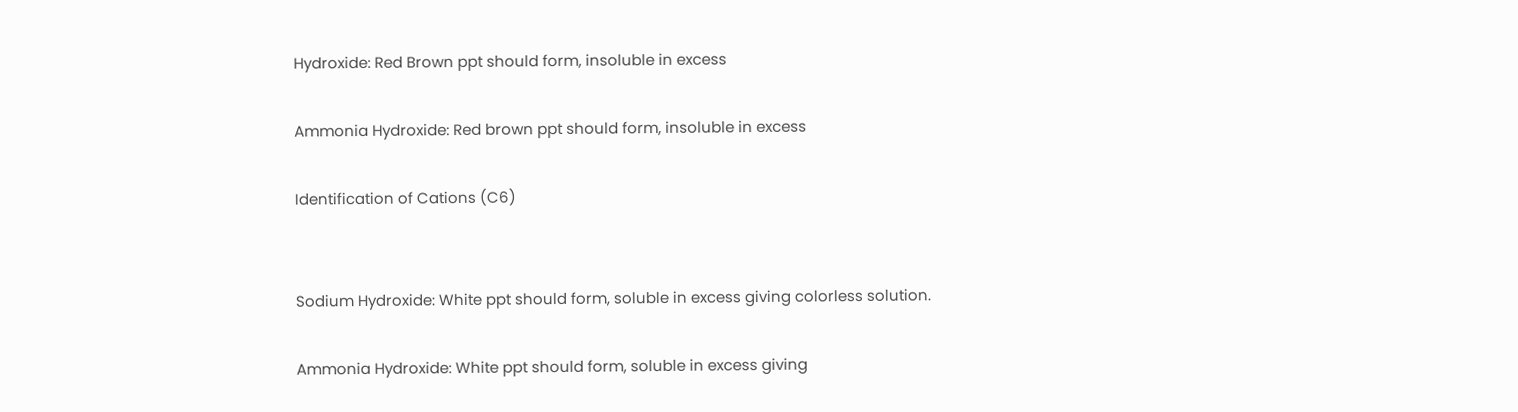Hydroxide: Red Brown ppt should form, insoluble in excess

Ammonia Hydroxide: Red brown ppt should form, insoluble in excess

Identification of Cations (C6)


Sodium Hydroxide: White ppt should form, soluble in excess giving colorless solution.

Ammonia Hydroxide: White ppt should form, soluble in excess giving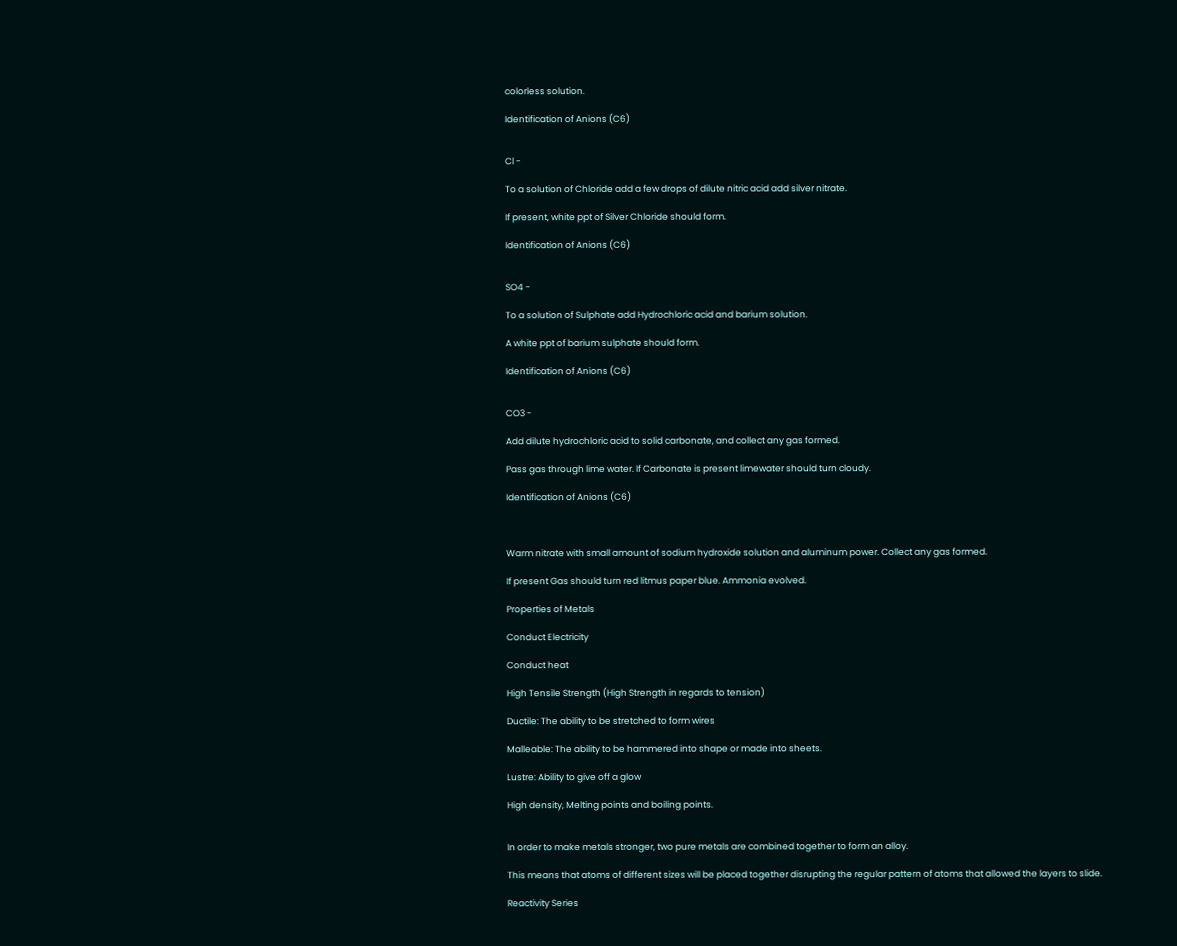colorless solution.

Identification of Anions (C6)


Cl -

To a solution of Chloride add a few drops of dilute nitric acid add silver nitrate.

If present, white ppt of Silver Chloride should form.

Identification of Anions (C6)


SO4 -

To a solution of Sulphate add Hydrochloric acid and barium solution.

A white ppt of barium sulphate should form.

Identification of Anions (C6)


CO3 -

Add dilute hydrochloric acid to solid carbonate, and collect any gas formed.

Pass gas through lime water. If Carbonate is present limewater should turn cloudy.

Identification of Anions (C6)



Warm nitrate with small amount of sodium hydroxide solution and aluminum power. Collect any gas formed.

If present Gas should turn red litmus paper blue. Ammonia evolved.

Properties of Metals

Conduct Electricity

Conduct heat

High Tensile Strength (High Strength in regards to tension)

Ductile: The ability to be stretched to form wires

Malleable: The ability to be hammered into shape or made into sheets.

Lustre: Ability to give off a glow

High density, Melting points and boiling points.


In order to make metals stronger, two pure metals are combined together to form an alloy.

This means that atoms of different sizes will be placed together disrupting the regular pattern of atoms that allowed the layers to slide.

Reactivity Series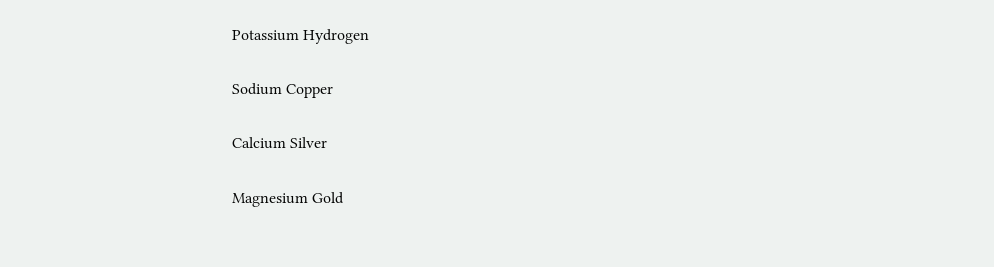Potassium Hydrogen

Sodium Copper

Calcium Silver

Magnesium Gold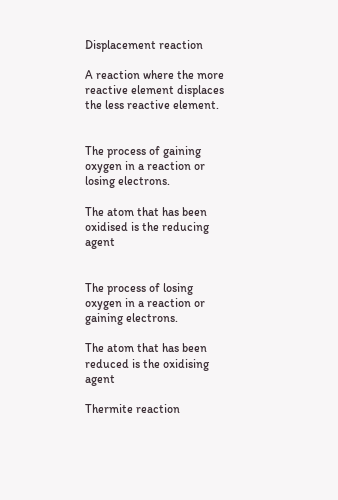Displacement reaction

A reaction where the more reactive element displaces the less reactive element.


The process of gaining oxygen in a reaction or losing electrons.

The atom that has been oxidised is the reducing agent


The process of losing oxygen in a reaction or gaining electrons.

The atom that has been reduced is the oxidising agent

Thermite reaction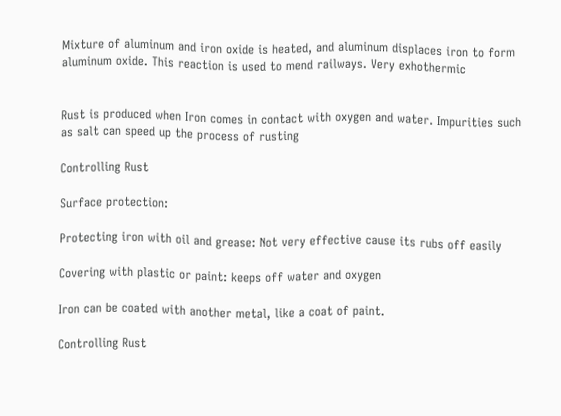Mixture of aluminum and iron oxide is heated, and aluminum displaces iron to form aluminum oxide. This reaction is used to mend railways. Very exhothermic


Rust is produced when Iron comes in contact with oxygen and water. Impurities such as salt can speed up the process of rusting

Controlling Rust

Surface protection:

Protecting iron with oil and grease: Not very effective cause its rubs off easily

Covering with plastic or paint: keeps off water and oxygen

Iron can be coated with another metal, like a coat of paint.

Controlling Rust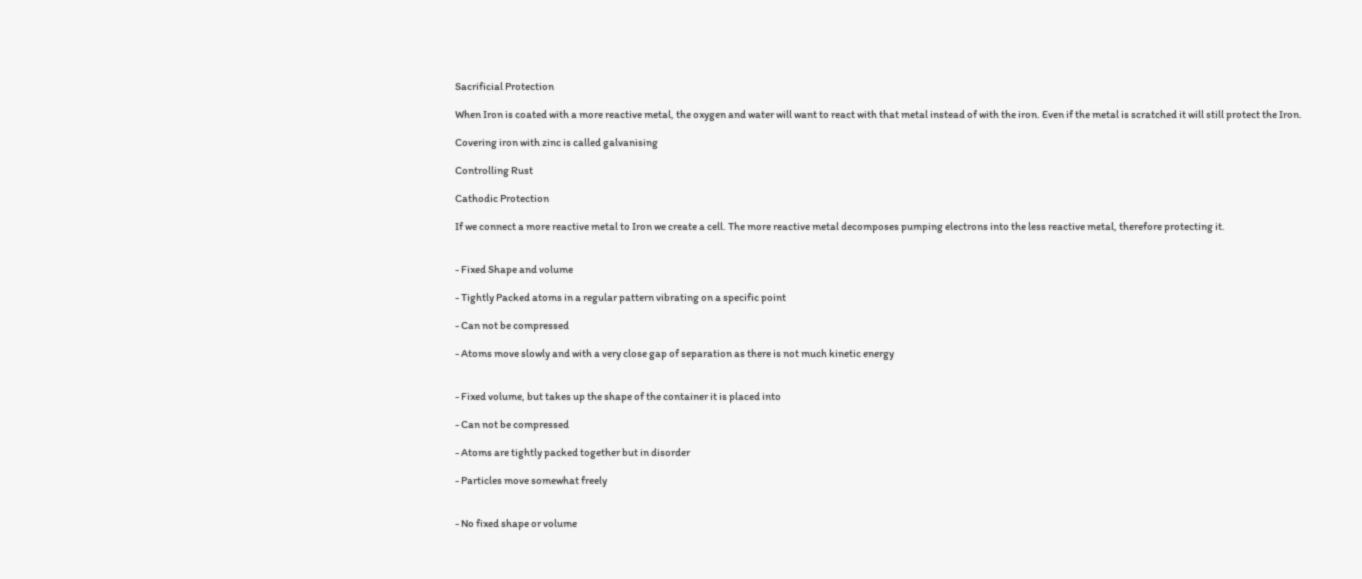Sacrificial Protection

When Iron is coated with a more reactive metal, the oxygen and water will want to react with that metal instead of with the iron. Even if the metal is scratched it will still protect the Iron.

Covering iron with zinc is called galvanising

Controlling Rust

Cathodic Protection

If we connect a more reactive metal to Iron we create a cell. The more reactive metal decomposes pumping electrons into the less reactive metal, therefore protecting it.


- Fixed Shape and volume

- Tightly Packed atoms in a regular pattern vibrating on a specific point

- Can not be compressed

- Atoms move slowly and with a very close gap of separation as there is not much kinetic energy


- Fixed volume, but takes up the shape of the container it is placed into

- Can not be compressed

- Atoms are tightly packed together but in disorder

- Particles move somewhat freely


- No fixed shape or volume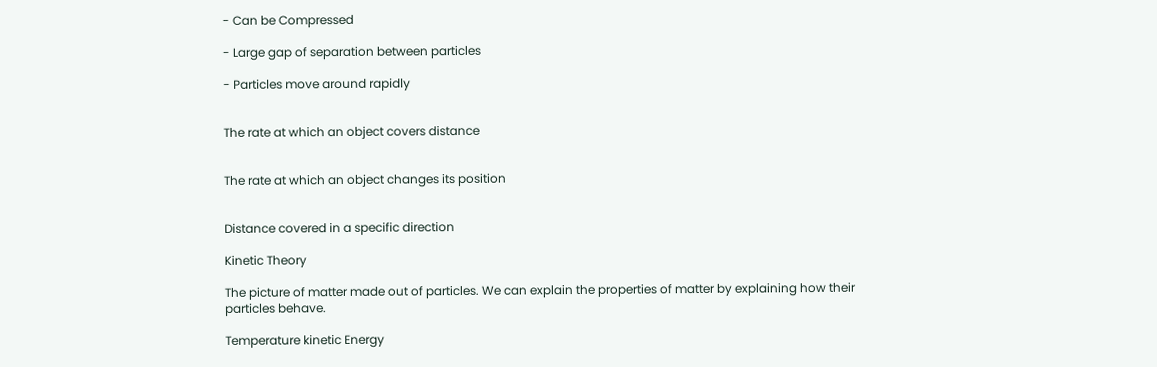- Can be Compressed

- Large gap of separation between particles

- Particles move around rapidly


The rate at which an object covers distance


The rate at which an object changes its position


Distance covered in a specific direction

Kinetic Theory

The picture of matter made out of particles. We can explain the properties of matter by explaining how their particles behave.

Temperature kinetic Energy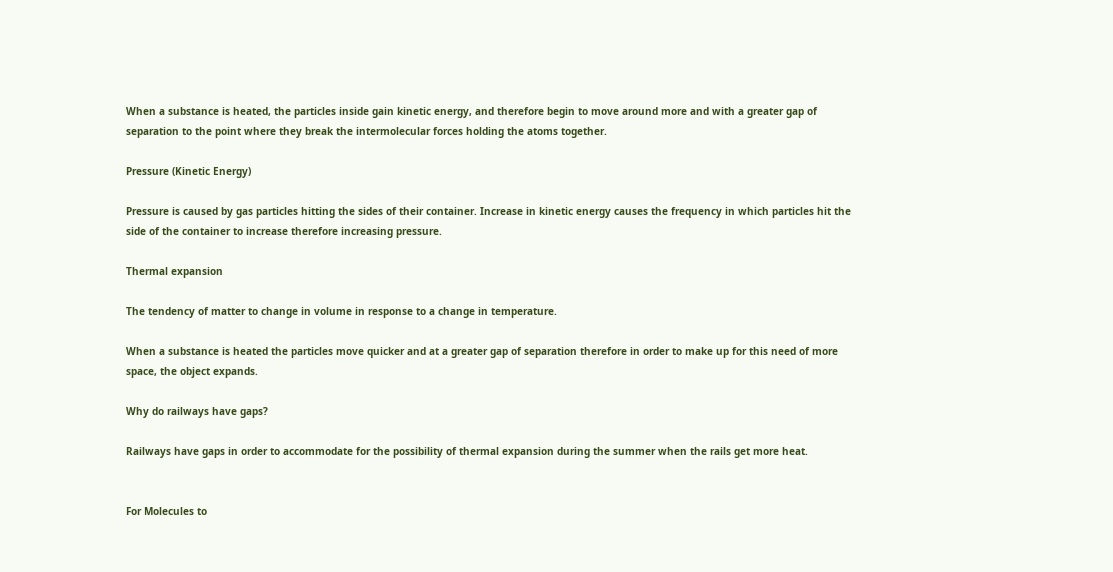When a substance is heated, the particles inside gain kinetic energy, and therefore begin to move around more and with a greater gap of separation to the point where they break the intermolecular forces holding the atoms together.

Pressure (Kinetic Energy)

Pressure is caused by gas particles hitting the sides of their container. Increase in kinetic energy causes the frequency in which particles hit the side of the container to increase therefore increasing pressure.

Thermal expansion

The tendency of matter to change in volume in response to a change in temperature.

When a substance is heated the particles move quicker and at a greater gap of separation therefore in order to make up for this need of more space, the object expands.

Why do railways have gaps?

Railways have gaps in order to accommodate for the possibility of thermal expansion during the summer when the rails get more heat.


For Molecules to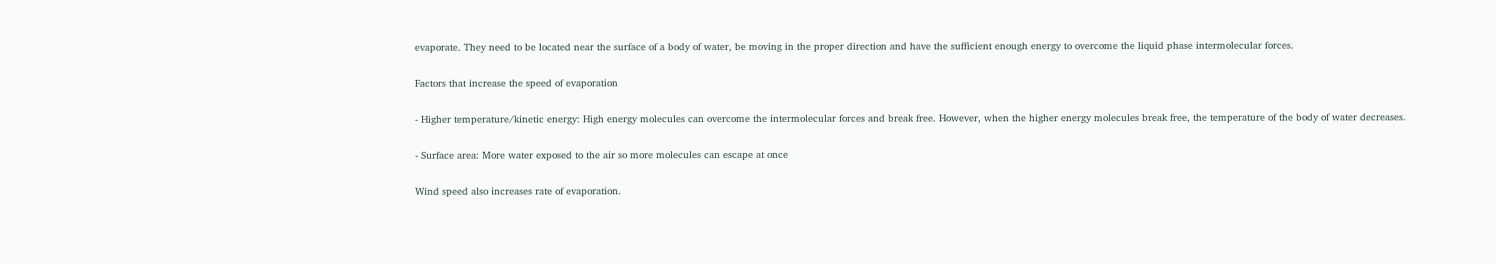evaporate. They need to be located near the surface of a body of water, be moving in the proper direction and have the sufficient enough energy to overcome the liquid phase intermolecular forces.

Factors that increase the speed of evaporation

- Higher temperature/kinetic energy: High energy molecules can overcome the intermolecular forces and break free. However, when the higher energy molecules break free, the temperature of the body of water decreases.

- Surface area: More water exposed to the air so more molecules can escape at once

Wind speed also increases rate of evaporation.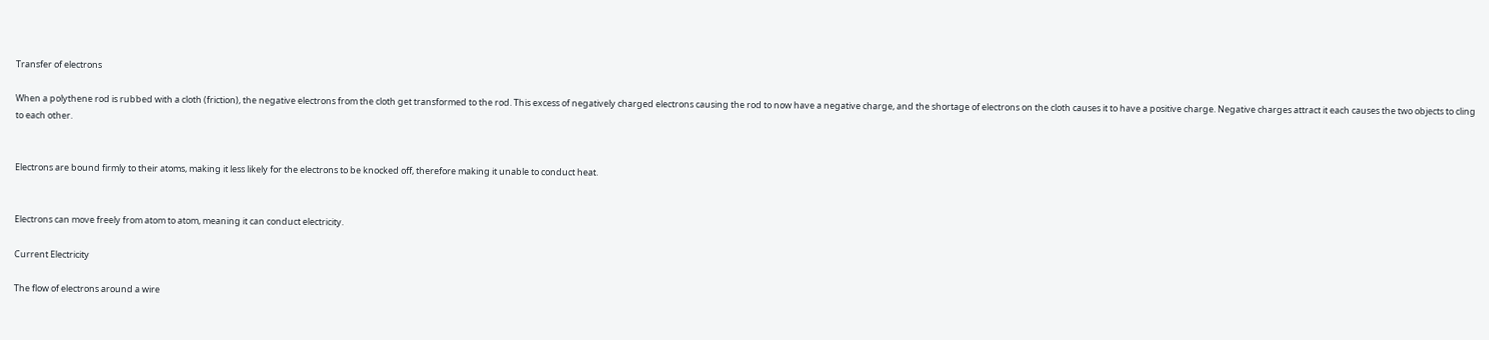Transfer of electrons

When a polythene rod is rubbed with a cloth (friction), the negative electrons from the cloth get transformed to the rod. This excess of negatively charged electrons causing the rod to now have a negative charge, and the shortage of electrons on the cloth causes it to have a positive charge. Negative charges attract it each causes the two objects to cling to each other.


Electrons are bound firmly to their atoms, making it less likely for the electrons to be knocked off, therefore making it unable to conduct heat.


Electrons can move freely from atom to atom, meaning it can conduct electricity.

Current Electricity

The flow of electrons around a wire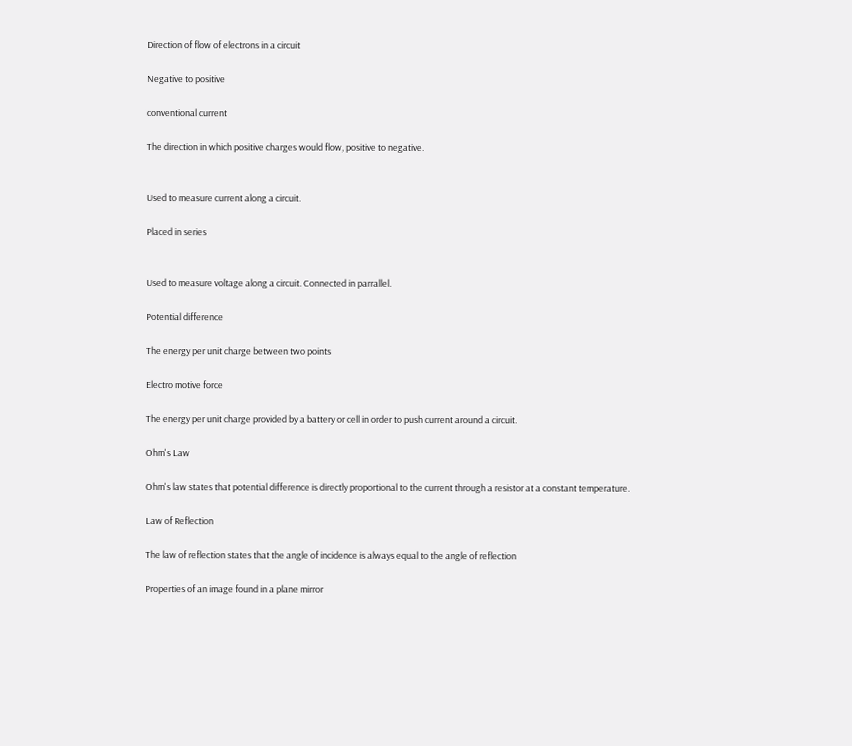Direction of flow of electrons in a circuit

Negative to positive

conventional current

The direction in which positive charges would flow, positive to negative.


Used to measure current along a circuit.

Placed in series


Used to measure voltage along a circuit. Connected in parrallel.

Potential difference

The energy per unit charge between two points

Electro motive force

The energy per unit charge provided by a battery or cell in order to push current around a circuit.

Ohm's Law

Ohm's law states that potential difference is directly proportional to the current through a resistor at a constant temperature.

Law of Reflection

The law of reflection states that the angle of incidence is always equal to the angle of reflection

Properties of an image found in a plane mirror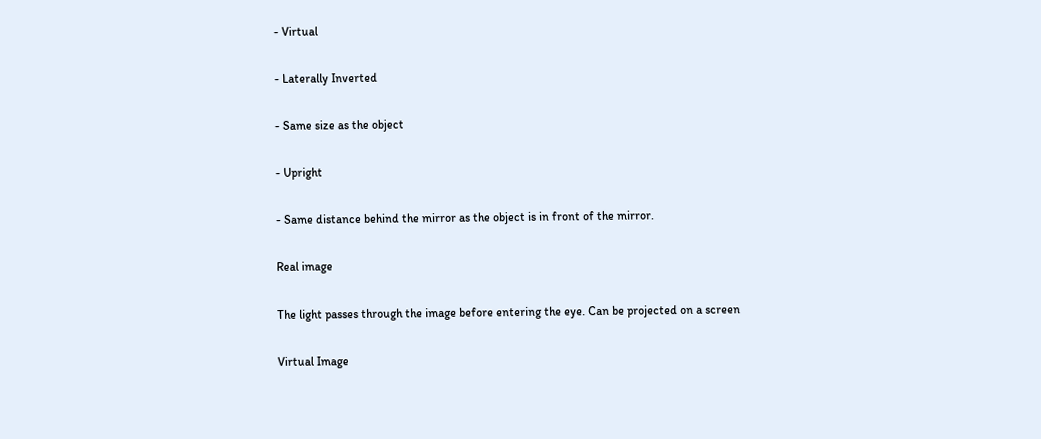- Virtual

- Laterally Inverted

- Same size as the object

- Upright

- Same distance behind the mirror as the object is in front of the mirror.

Real image

The light passes through the image before entering the eye. Can be projected on a screen

Virtual Image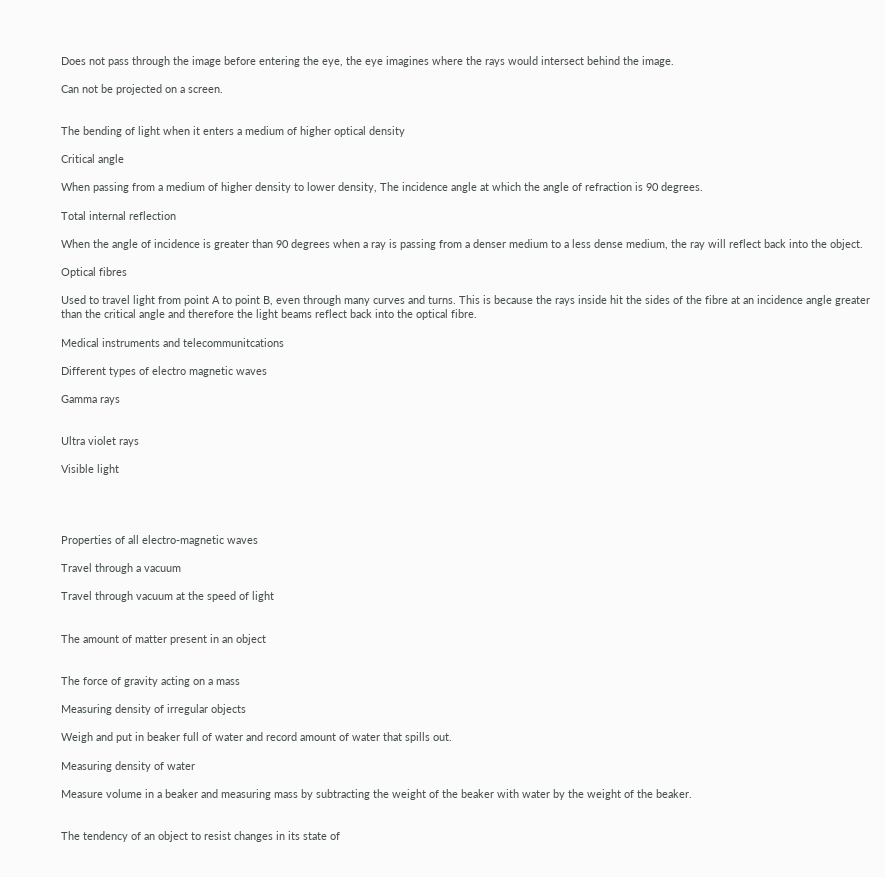Does not pass through the image before entering the eye, the eye imagines where the rays would intersect behind the image.

Can not be projected on a screen.


The bending of light when it enters a medium of higher optical density

Critical angle

When passing from a medium of higher density to lower density, The incidence angle at which the angle of refraction is 90 degrees.

Total internal reflection

When the angle of incidence is greater than 90 degrees when a ray is passing from a denser medium to a less dense medium, the ray will reflect back into the object.

Optical fibres

Used to travel light from point A to point B, even through many curves and turns. This is because the rays inside hit the sides of the fibre at an incidence angle greater than the critical angle and therefore the light beams reflect back into the optical fibre.

Medical instruments and telecommunitcations

Different types of electro magnetic waves

Gamma rays


Ultra violet rays

Visible light




Properties of all electro-magnetic waves

Travel through a vacuum

Travel through vacuum at the speed of light


The amount of matter present in an object


The force of gravity acting on a mass

Measuring density of irregular objects

Weigh and put in beaker full of water and record amount of water that spills out.

Measuring density of water

Measure volume in a beaker and measuring mass by subtracting the weight of the beaker with water by the weight of the beaker.


The tendency of an object to resist changes in its state of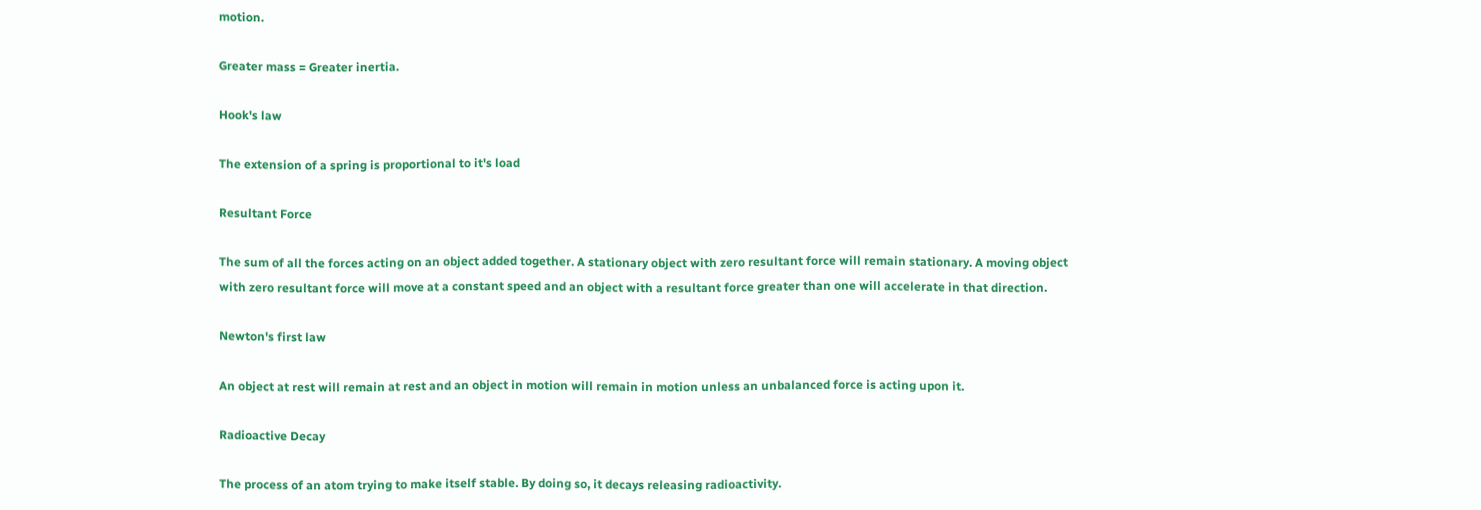motion.

Greater mass = Greater inertia.

Hook's law

The extension of a spring is proportional to it's load

Resultant Force

The sum of all the forces acting on an object added together. A stationary object with zero resultant force will remain stationary. A moving object with zero resultant force will move at a constant speed and an object with a resultant force greater than one will accelerate in that direction.

Newton's first law

An object at rest will remain at rest and an object in motion will remain in motion unless an unbalanced force is acting upon it.

Radioactive Decay

The process of an atom trying to make itself stable. By doing so, it decays releasing radioactivity.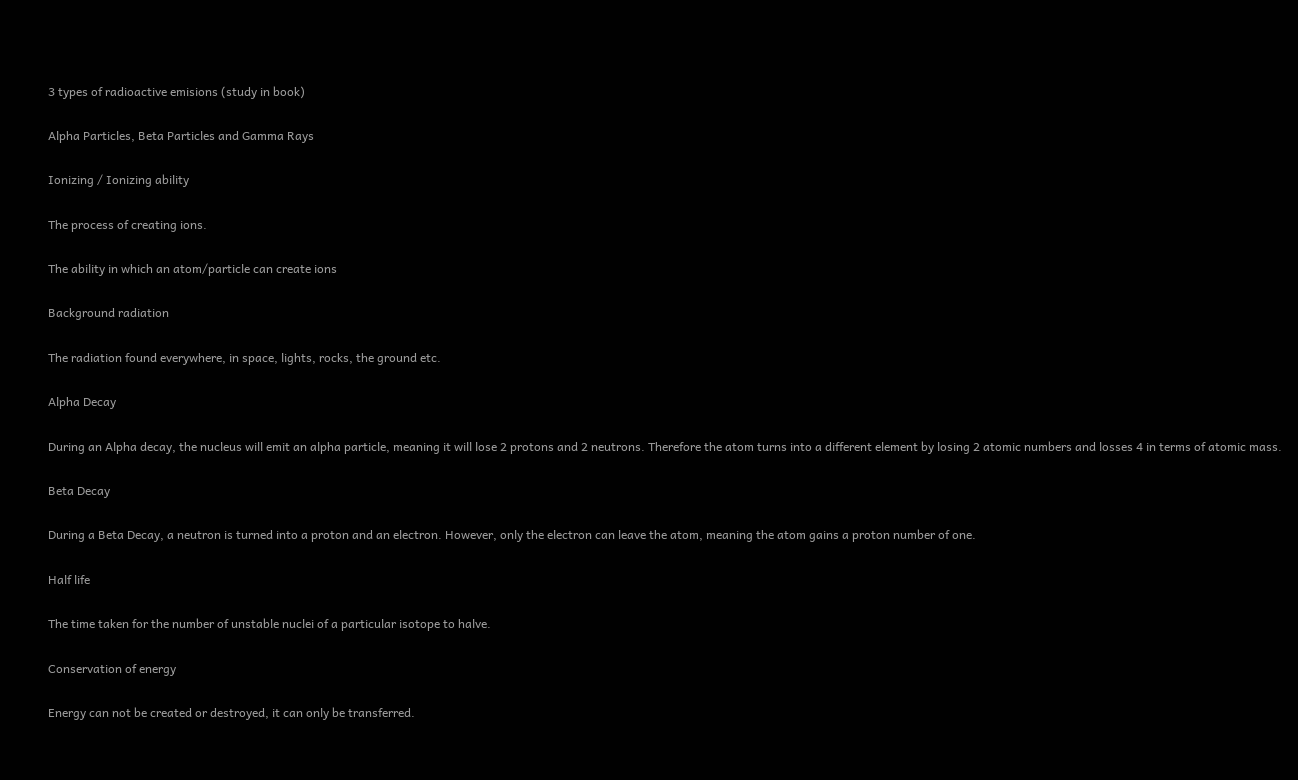3 types of radioactive emisions (study in book)

Alpha Particles, Beta Particles and Gamma Rays

Ionizing / Ionizing ability

The process of creating ions.

The ability in which an atom/particle can create ions

Background radiation

The radiation found everywhere, in space, lights, rocks, the ground etc.

Alpha Decay

During an Alpha decay, the nucleus will emit an alpha particle, meaning it will lose 2 protons and 2 neutrons. Therefore the atom turns into a different element by losing 2 atomic numbers and losses 4 in terms of atomic mass.

Beta Decay

During a Beta Decay, a neutron is turned into a proton and an electron. However, only the electron can leave the atom, meaning the atom gains a proton number of one.

Half life

The time taken for the number of unstable nuclei of a particular isotope to halve.

Conservation of energy

Energy can not be created or destroyed, it can only be transferred.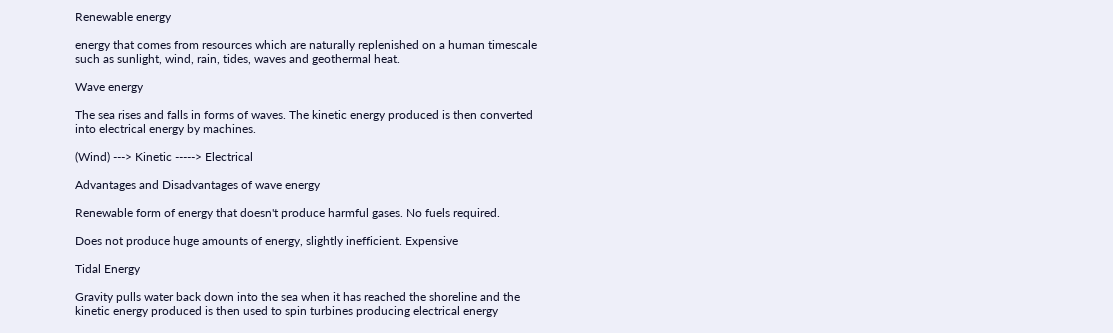Renewable energy

energy that comes from resources which are naturally replenished on a human timescale such as sunlight, wind, rain, tides, waves and geothermal heat.

Wave energy

The sea rises and falls in forms of waves. The kinetic energy produced is then converted into electrical energy by machines.

(Wind) ---> Kinetic -----> Electrical

Advantages and Disadvantages of wave energy

Renewable form of energy that doesn't produce harmful gases. No fuels required.

Does not produce huge amounts of energy, slightly inefficient. Expensive

Tidal Energy

Gravity pulls water back down into the sea when it has reached the shoreline and the kinetic energy produced is then used to spin turbines producing electrical energy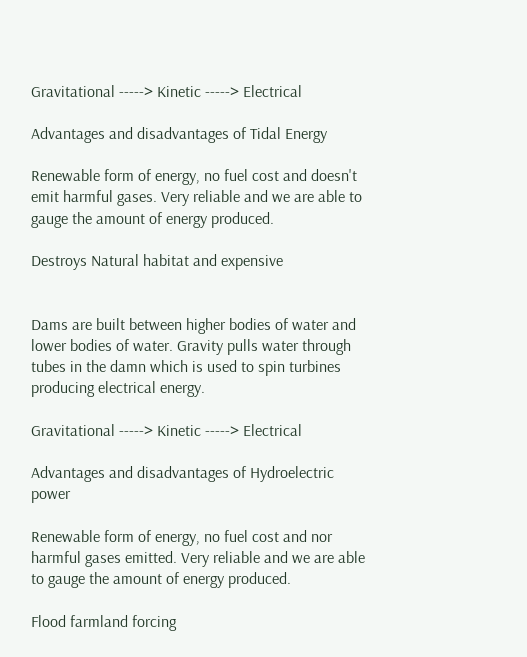Gravitational -----> Kinetic -----> Electrical

Advantages and disadvantages of Tidal Energy

Renewable form of energy, no fuel cost and doesn't emit harmful gases. Very reliable and we are able to gauge the amount of energy produced.

Destroys Natural habitat and expensive


Dams are built between higher bodies of water and lower bodies of water. Gravity pulls water through tubes in the damn which is used to spin turbines producing electrical energy.

Gravitational -----> Kinetic -----> Electrical

Advantages and disadvantages of Hydroelectric power

Renewable form of energy, no fuel cost and nor harmful gases emitted. Very reliable and we are able to gauge the amount of energy produced.

Flood farmland forcing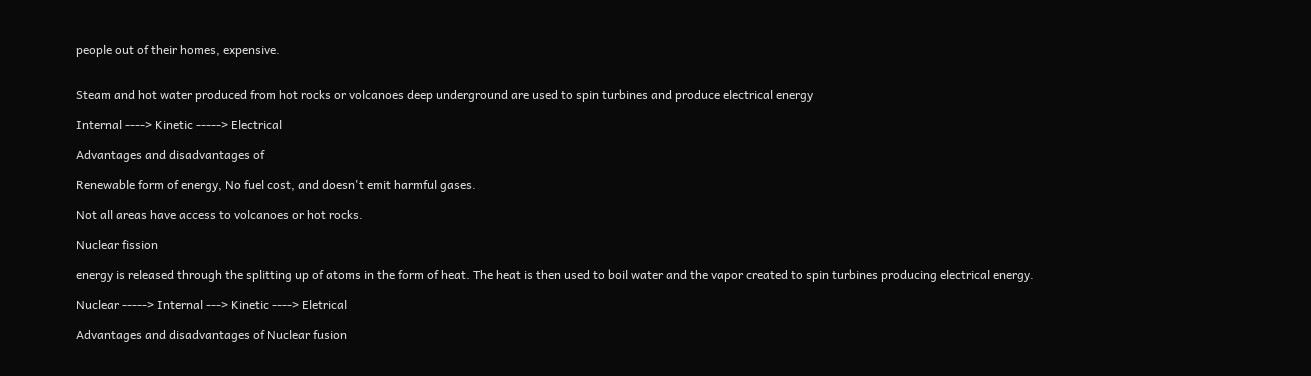people out of their homes, expensive.


Steam and hot water produced from hot rocks or volcanoes deep underground are used to spin turbines and produce electrical energy

Internal ----> Kinetic -----> Electrical

Advantages and disadvantages of

Renewable form of energy, No fuel cost, and doesn't emit harmful gases.

Not all areas have access to volcanoes or hot rocks.

Nuclear fission

energy is released through the splitting up of atoms in the form of heat. The heat is then used to boil water and the vapor created to spin turbines producing electrical energy.

Nuclear -----> Internal ---> Kinetic ----> Eletrical

Advantages and disadvantages of Nuclear fusion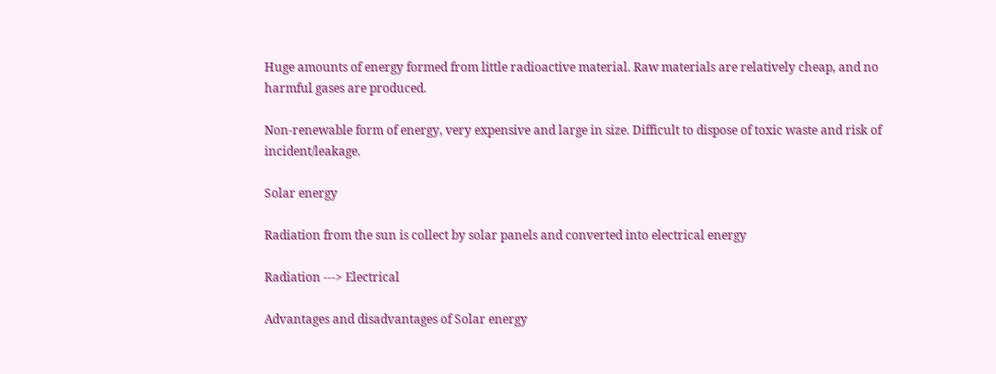Huge amounts of energy formed from little radioactive material. Raw materials are relatively cheap, and no harmful gases are produced.

Non-renewable form of energy, very expensive and large in size. Difficult to dispose of toxic waste and risk of incident/leakage.

Solar energy

Radiation from the sun is collect by solar panels and converted into electrical energy

Radiation ---> Electrical

Advantages and disadvantages of Solar energy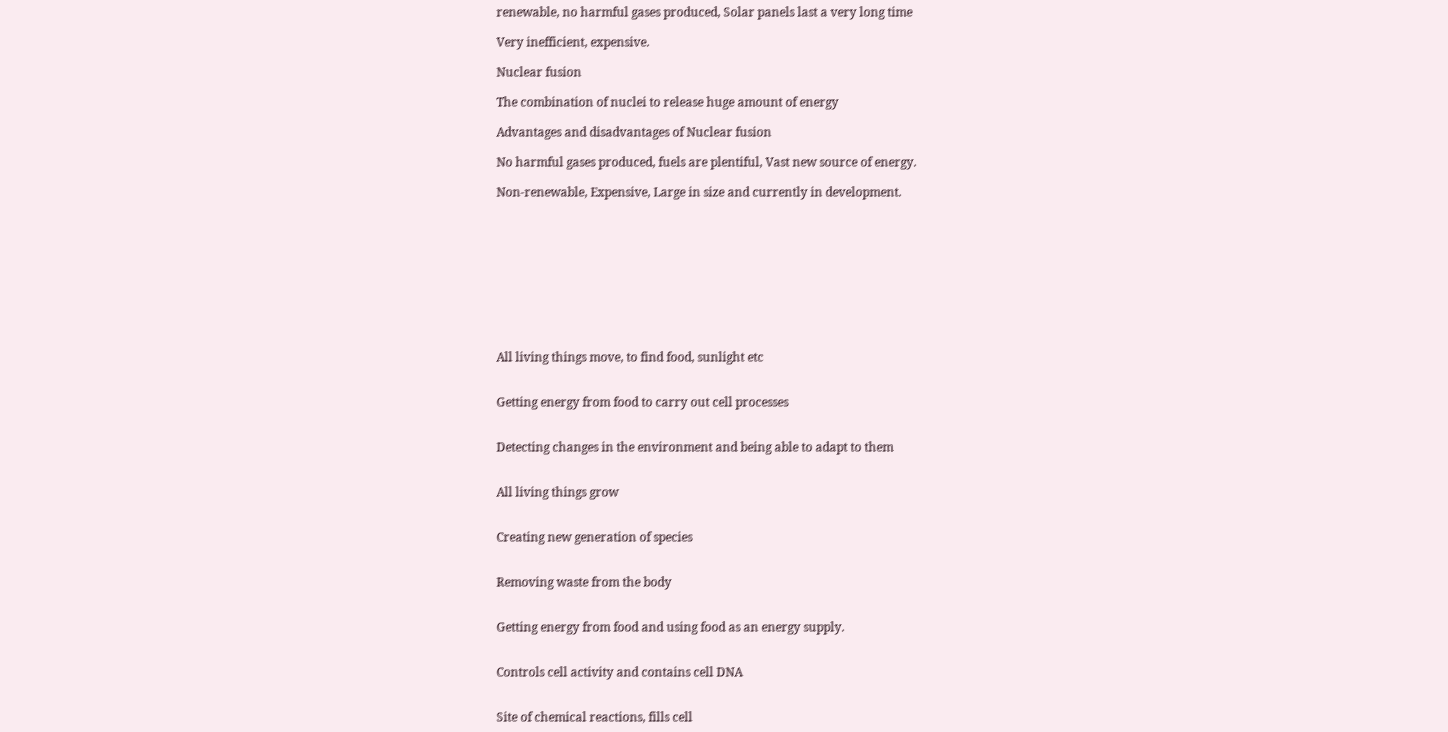renewable, no harmful gases produced, Solar panels last a very long time

Very inefficient, expensive.

Nuclear fusion

The combination of nuclei to release huge amount of energy

Advantages and disadvantages of Nuclear fusion

No harmful gases produced, fuels are plentiful, Vast new source of energy.

Non-renewable, Expensive, Large in size and currently in development.










All living things move, to find food, sunlight etc


Getting energy from food to carry out cell processes


Detecting changes in the environment and being able to adapt to them


All living things grow


Creating new generation of species


Removing waste from the body


Getting energy from food and using food as an energy supply.


Controls cell activity and contains cell DNA


Site of chemical reactions, fills cell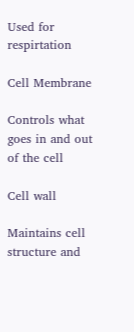Used for respirtation

Cell Membrane

Controls what goes in and out of the cell

Cell wall

Maintains cell structure and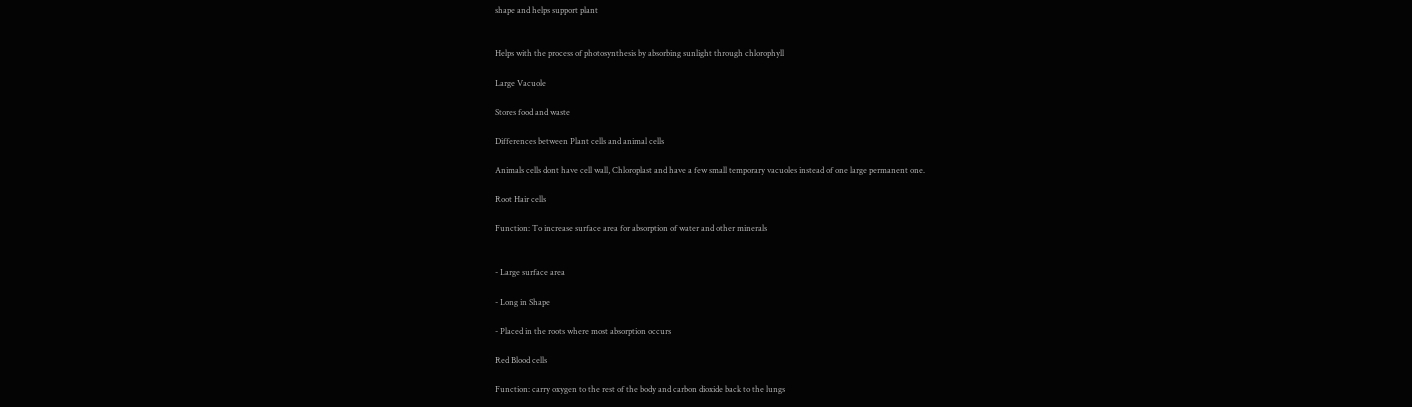shape and helps support plant


Helps with the process of photosynthesis by absorbing sunlight through chlorophyll

Large Vacuole

Stores food and waste

Differences between Plant cells and animal cells

Animals cells dont have cell wall, Chloroplast and have a few small temporary vacuoles instead of one large permanent one.

Root Hair cells

Function: To increase surface area for absorption of water and other minerals


- Large surface area

- Long in Shape

- Placed in the roots where most absorption occurs

Red Blood cells

Function: carry oxygen to the rest of the body and carbon dioxide back to the lungs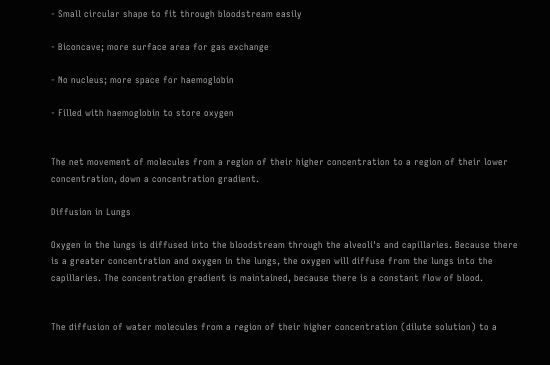- Small circular shape to fit through bloodstream easily

- Biconcave; more surface area for gas exchange

- No nucleus; more space for haemoglobin

- Filled with haemoglobin to store oxygen


The net movement of molecules from a region of their higher concentration to a region of their lower concentration, down a concentration gradient.

Diffusion in Lungs

Oxygen in the lungs is diffused into the bloodstream through the alveoli's and capillaries. Because there is a greater concentration and oxygen in the lungs, the oxygen will diffuse from the lungs into the capillaries. The concentration gradient is maintained, because there is a constant flow of blood.


The diffusion of water molecules from a region of their higher concentration (dilute solution) to a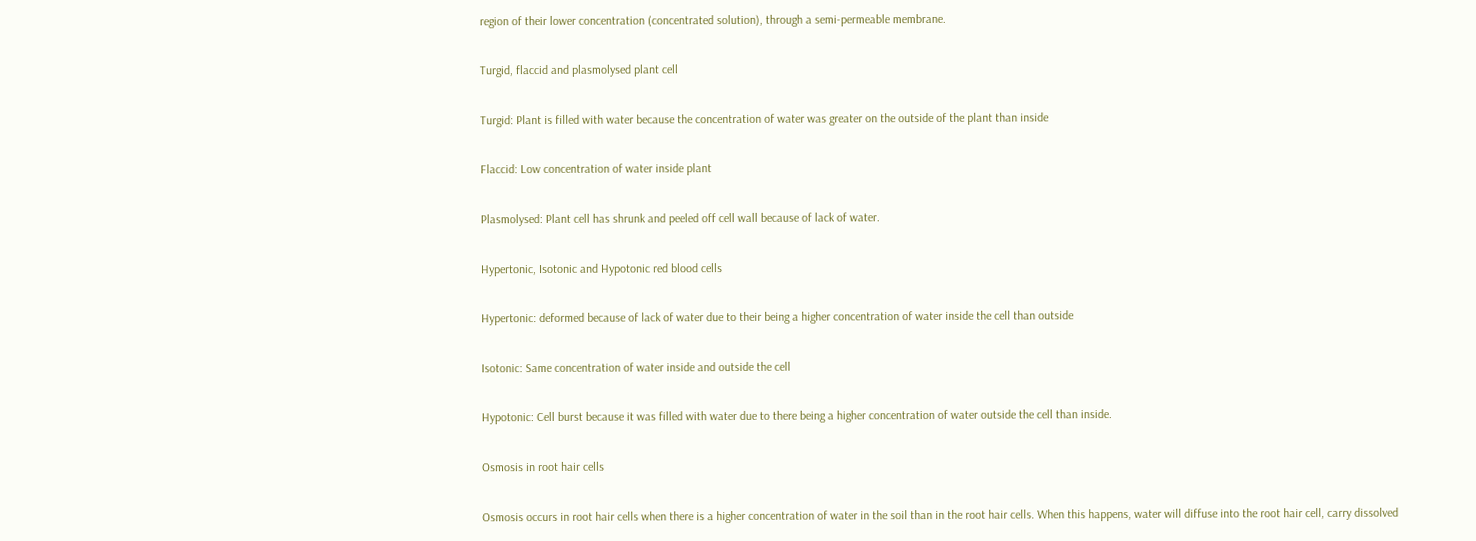region of their lower concentration (concentrated solution), through a semi-permeable membrane.

Turgid, flaccid and plasmolysed plant cell

Turgid: Plant is filled with water because the concentration of water was greater on the outside of the plant than inside

Flaccid: Low concentration of water inside plant

Plasmolysed: Plant cell has shrunk and peeled off cell wall because of lack of water.

Hypertonic, Isotonic and Hypotonic red blood cells

Hypertonic: deformed because of lack of water due to their being a higher concentration of water inside the cell than outside

Isotonic: Same concentration of water inside and outside the cell

Hypotonic: Cell burst because it was filled with water due to there being a higher concentration of water outside the cell than inside.

Osmosis in root hair cells

Osmosis occurs in root hair cells when there is a higher concentration of water in the soil than in the root hair cells. When this happens, water will diffuse into the root hair cell, carry dissolved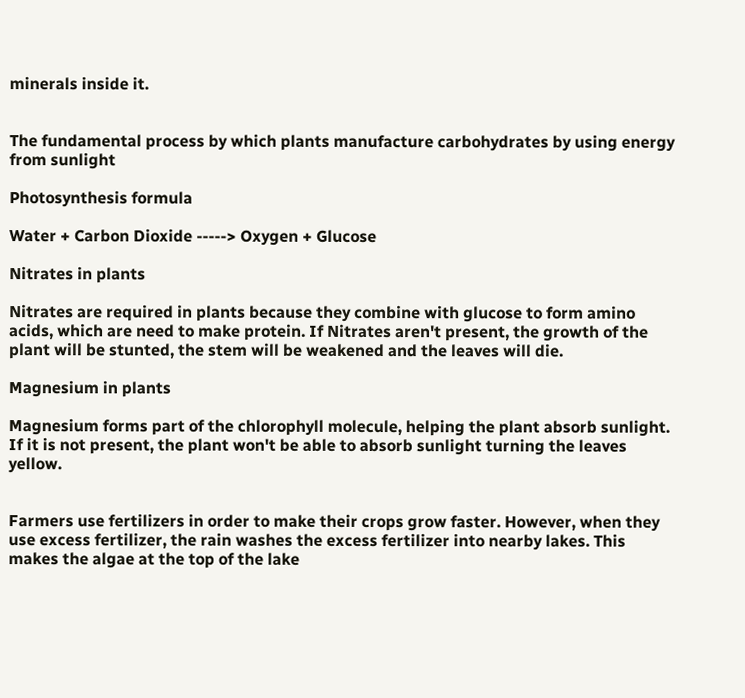minerals inside it.


The fundamental process by which plants manufacture carbohydrates by using energy from sunlight

Photosynthesis formula

Water + Carbon Dioxide -----> Oxygen + Glucose

Nitrates in plants

Nitrates are required in plants because they combine with glucose to form amino acids, which are need to make protein. If Nitrates aren't present, the growth of the plant will be stunted, the stem will be weakened and the leaves will die.

Magnesium in plants

Magnesium forms part of the chlorophyll molecule, helping the plant absorb sunlight. If it is not present, the plant won't be able to absorb sunlight turning the leaves yellow.


Farmers use fertilizers in order to make their crops grow faster. However, when they use excess fertilizer, the rain washes the excess fertilizer into nearby lakes. This makes the algae at the top of the lake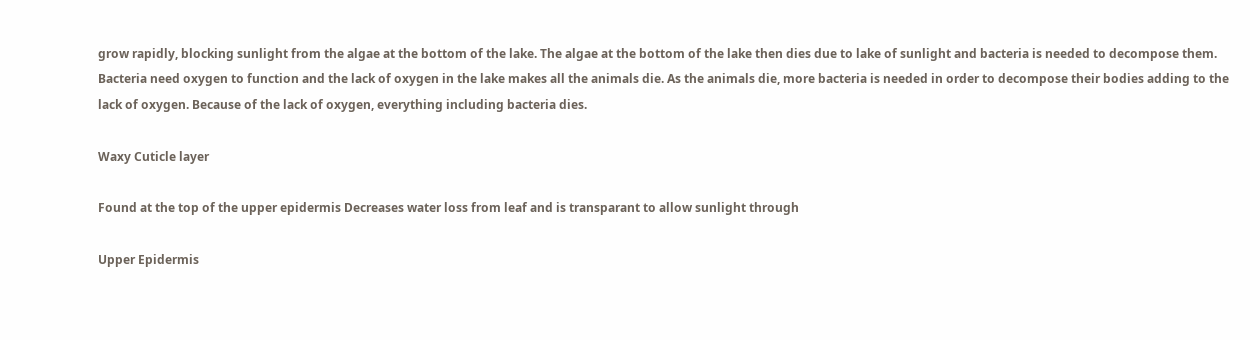grow rapidly, blocking sunlight from the algae at the bottom of the lake. The algae at the bottom of the lake then dies due to lake of sunlight and bacteria is needed to decompose them. Bacteria need oxygen to function and the lack of oxygen in the lake makes all the animals die. As the animals die, more bacteria is needed in order to decompose their bodies adding to the lack of oxygen. Because of the lack of oxygen, everything including bacteria dies.

Waxy Cuticle layer

Found at the top of the upper epidermis Decreases water loss from leaf and is transparant to allow sunlight through

Upper Epidermis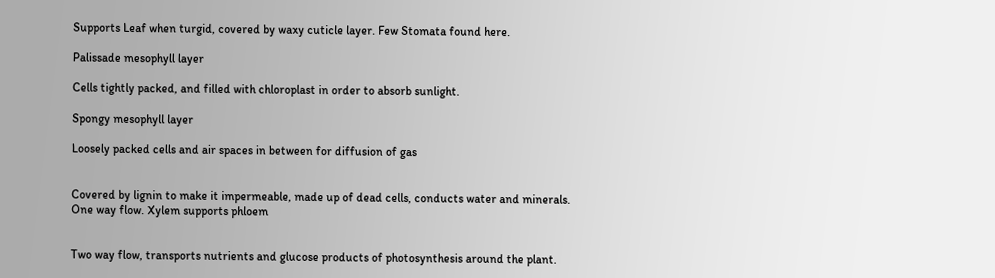Supports Leaf when turgid, covered by waxy cuticle layer. Few Stomata found here.

Palissade mesophyll layer

Cells tightly packed, and filled with chloroplast in order to absorb sunlight.

Spongy mesophyll layer

Loosely packed cells and air spaces in between for diffusion of gas


Covered by lignin to make it impermeable, made up of dead cells, conducts water and minerals. One way flow. Xylem supports phloem


Two way flow, transports nutrients and glucose products of photosynthesis around the plant.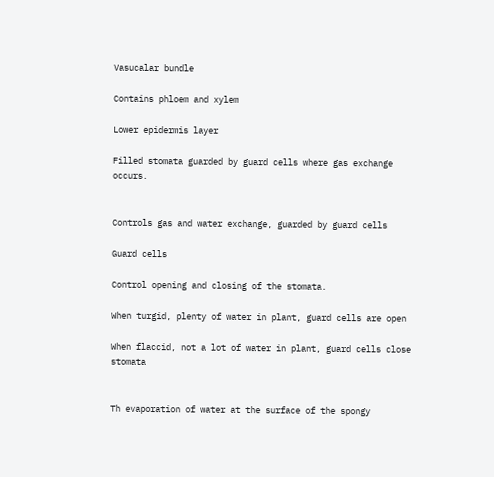Vasucalar bundle

Contains phloem and xylem

Lower epidermis layer

Filled stomata guarded by guard cells where gas exchange occurs.


Controls gas and water exchange, guarded by guard cells

Guard cells

Control opening and closing of the stomata.

When turgid, plenty of water in plant, guard cells are open

When flaccid, not a lot of water in plant, guard cells close stomata


Th evaporation of water at the surface of the spongy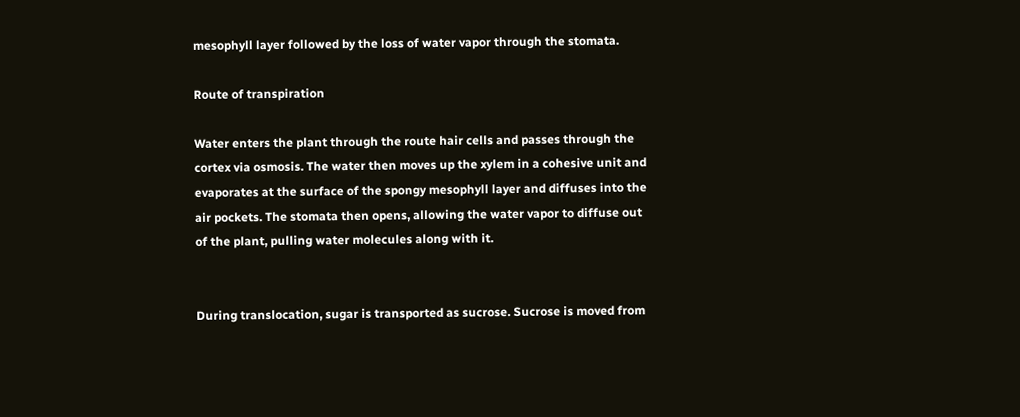mesophyll layer followed by the loss of water vapor through the stomata.

Route of transpiration

Water enters the plant through the route hair cells and passes through the cortex via osmosis. The water then moves up the xylem in a cohesive unit and evaporates at the surface of the spongy mesophyll layer and diffuses into the air pockets. The stomata then opens, allowing the water vapor to diffuse out of the plant, pulling water molecules along with it.


During translocation, sugar is transported as sucrose. Sucrose is moved from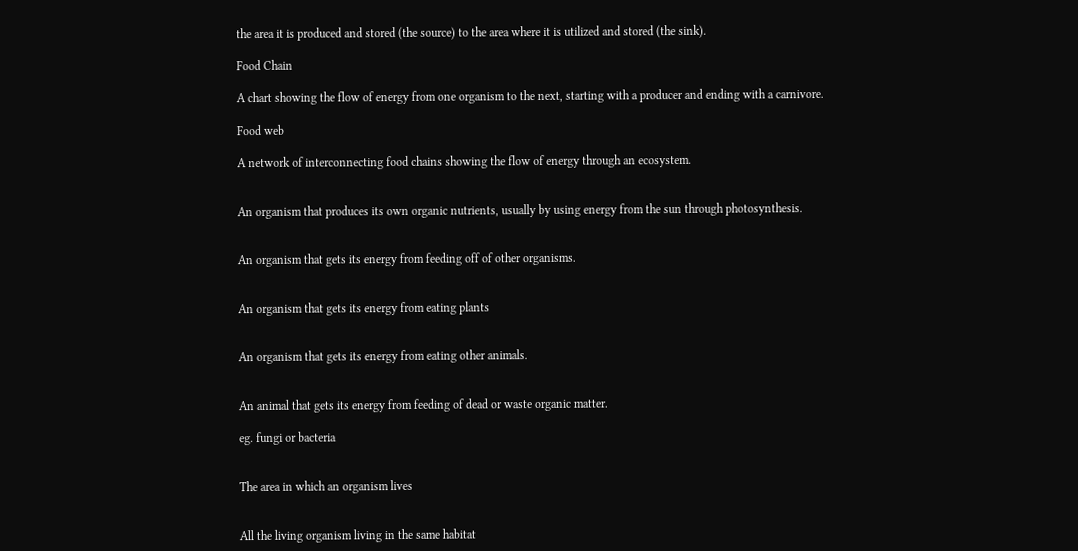the area it is produced and stored (the source) to the area where it is utilized and stored (the sink).

Food Chain

A chart showing the flow of energy from one organism to the next, starting with a producer and ending with a carnivore.

Food web

A network of interconnecting food chains showing the flow of energy through an ecosystem.


An organism that produces its own organic nutrients, usually by using energy from the sun through photosynthesis.


An organism that gets its energy from feeding off of other organisms.


An organism that gets its energy from eating plants


An organism that gets its energy from eating other animals.


An animal that gets its energy from feeding of dead or waste organic matter.

eg. fungi or bacteria


The area in which an organism lives


All the living organism living in the same habitat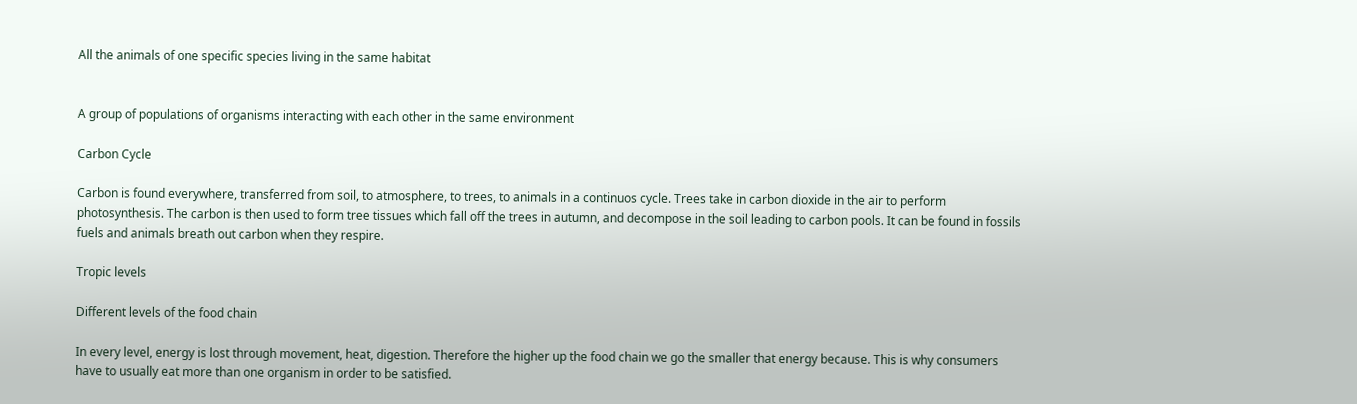All the animals of one specific species living in the same habitat


A group of populations of organisms interacting with each other in the same environment

Carbon Cycle

Carbon is found everywhere, transferred from soil, to atmosphere, to trees, to animals in a continuos cycle. Trees take in carbon dioxide in the air to perform photosynthesis. The carbon is then used to form tree tissues which fall off the trees in autumn, and decompose in the soil leading to carbon pools. It can be found in fossils fuels and animals breath out carbon when they respire.

Tropic levels

Different levels of the food chain

In every level, energy is lost through movement, heat, digestion. Therefore the higher up the food chain we go the smaller that energy because. This is why consumers have to usually eat more than one organism in order to be satisfied.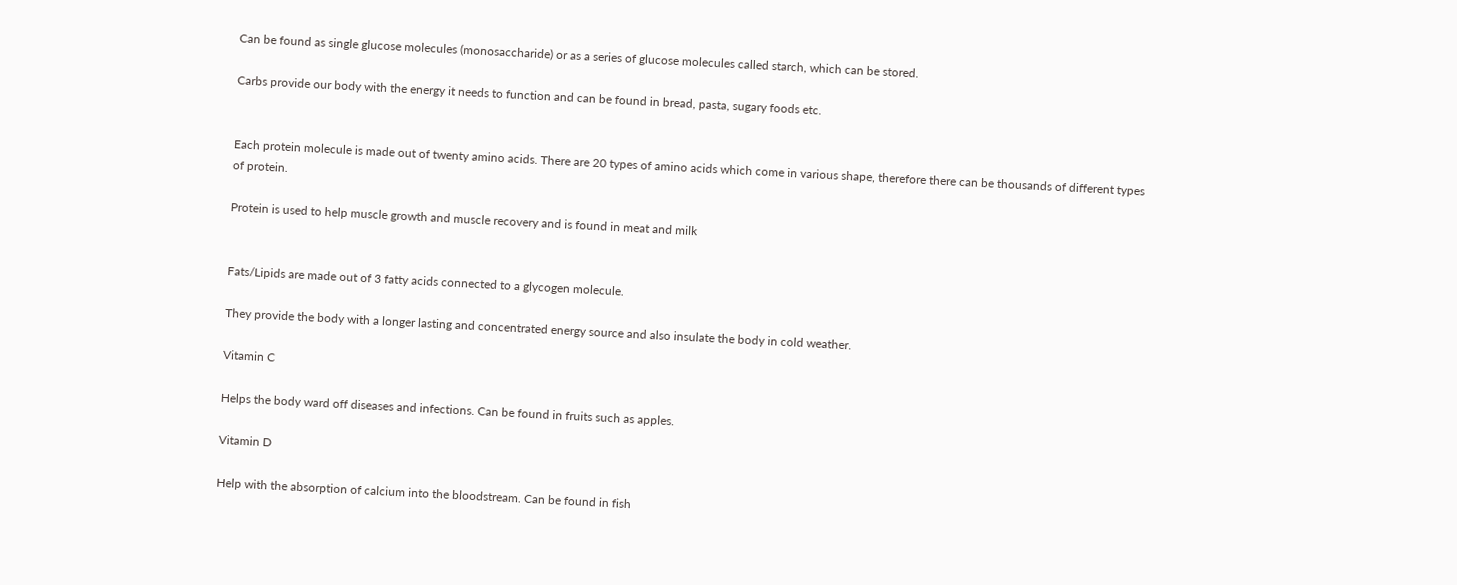Can be found as single glucose molecules (monosaccharide) or as a series of glucose molecules called starch, which can be stored.

Carbs provide our body with the energy it needs to function and can be found in bread, pasta, sugary foods etc.


Each protein molecule is made out of twenty amino acids. There are 20 types of amino acids which come in various shape, therefore there can be thousands of different types of protein.

Protein is used to help muscle growth and muscle recovery and is found in meat and milk


Fats/Lipids are made out of 3 fatty acids connected to a glycogen molecule.

They provide the body with a longer lasting and concentrated energy source and also insulate the body in cold weather.

Vitamin C

Helps the body ward off diseases and infections. Can be found in fruits such as apples.

Vitamin D

Help with the absorption of calcium into the bloodstream. Can be found in fish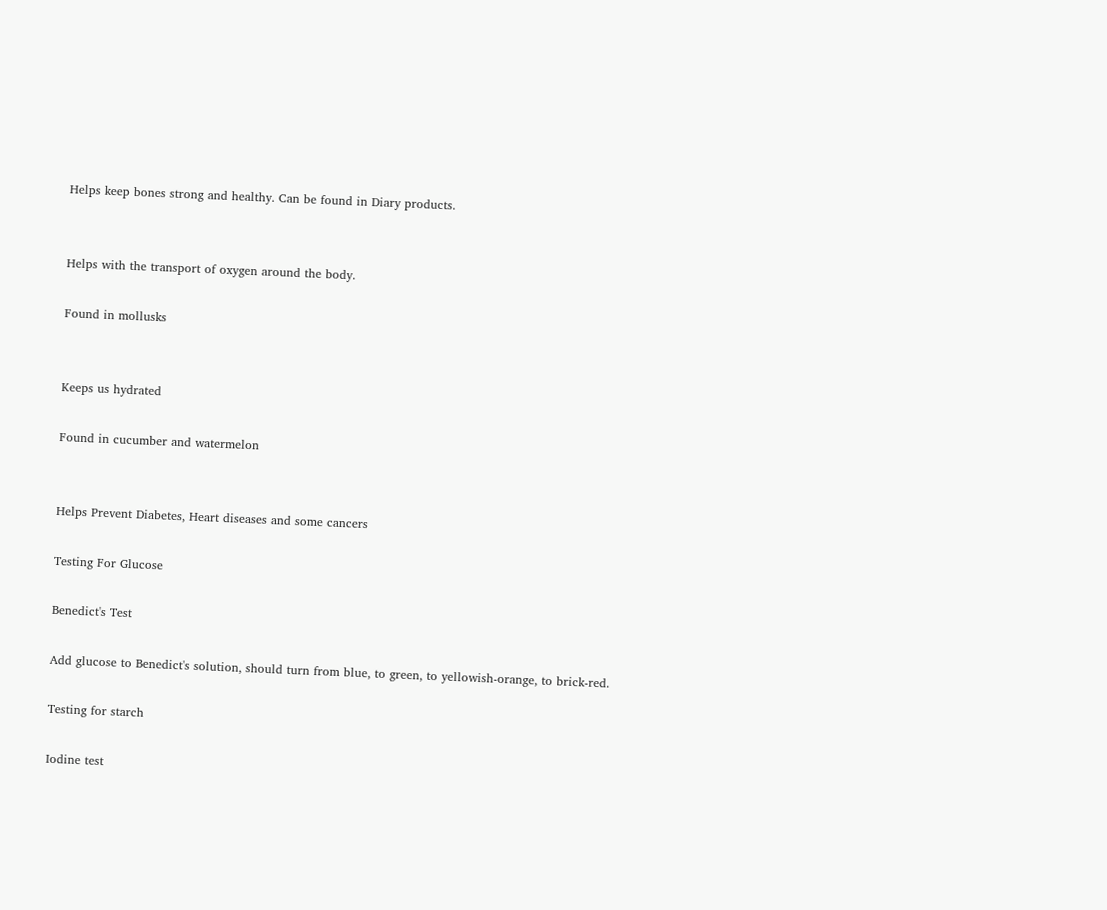Helps keep bones strong and healthy. Can be found in Diary products.


Helps with the transport of oxygen around the body.

Found in mollusks


Keeps us hydrated

Found in cucumber and watermelon


Helps Prevent Diabetes, Heart diseases and some cancers

Testing For Glucose

Benedict's Test

Add glucose to Benedict's solution, should turn from blue, to green, to yellowish-orange, to brick-red.

Testing for starch

Iodine test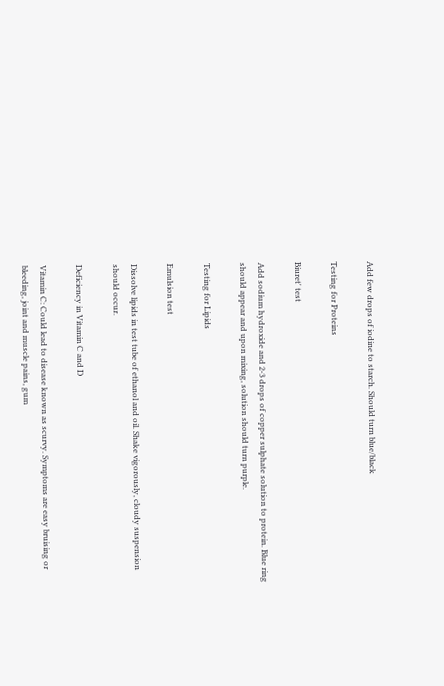Add few drops of iodine to starch. Should turn blue/black

Testing for Proteins

Biuret' test

Add sodium hydroxide and 2-3 drops of copper sulphate solution to protein. Blue ring should appear and upon mixing, solution should turn purple.

Testing for Lipids

Emulsion test

Dissolve lipids in test tube of ethanol and oil. Shake vigorously, cloudy suspension should occur.

Deficiency in Vitamin C and D

Vitamin C: Could lead to disease known as scurvy. Symptoms are easy bruising or bleeding, joint and muscle pains, gum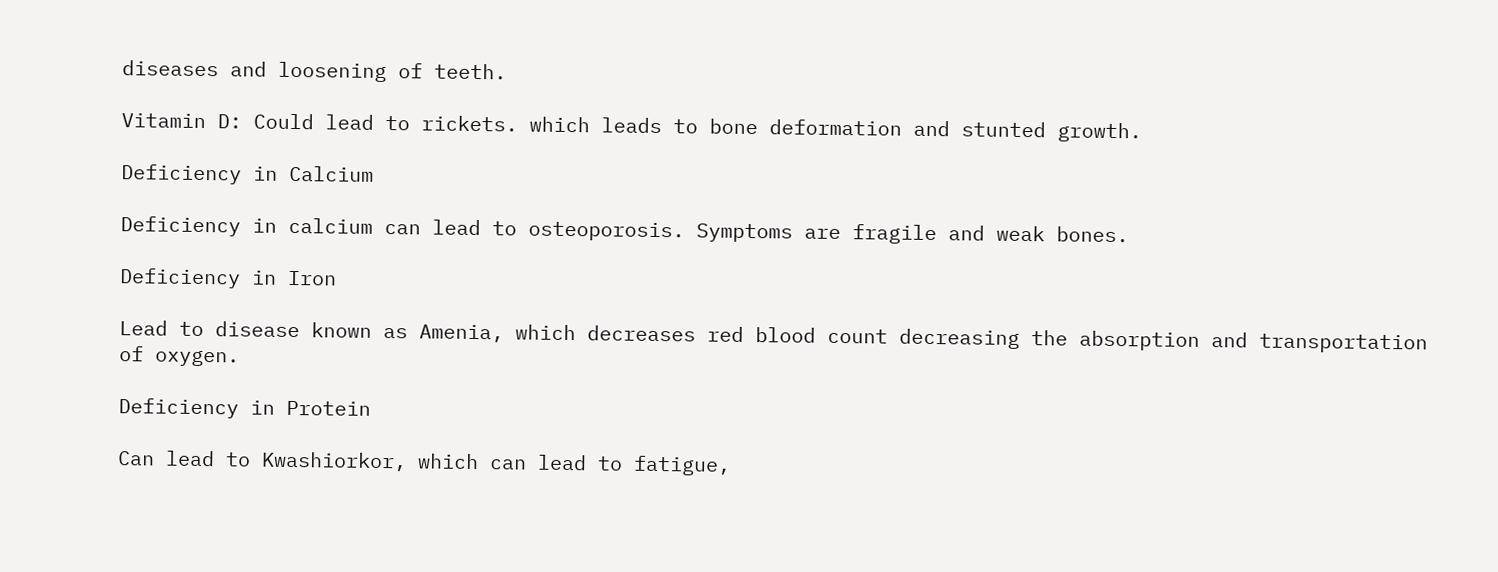diseases and loosening of teeth.

Vitamin D: Could lead to rickets. which leads to bone deformation and stunted growth.

Deficiency in Calcium

Deficiency in calcium can lead to osteoporosis. Symptoms are fragile and weak bones.

Deficiency in Iron

Lead to disease known as Amenia, which decreases red blood count decreasing the absorption and transportation of oxygen.

Deficiency in Protein

Can lead to Kwashiorkor, which can lead to fatigue,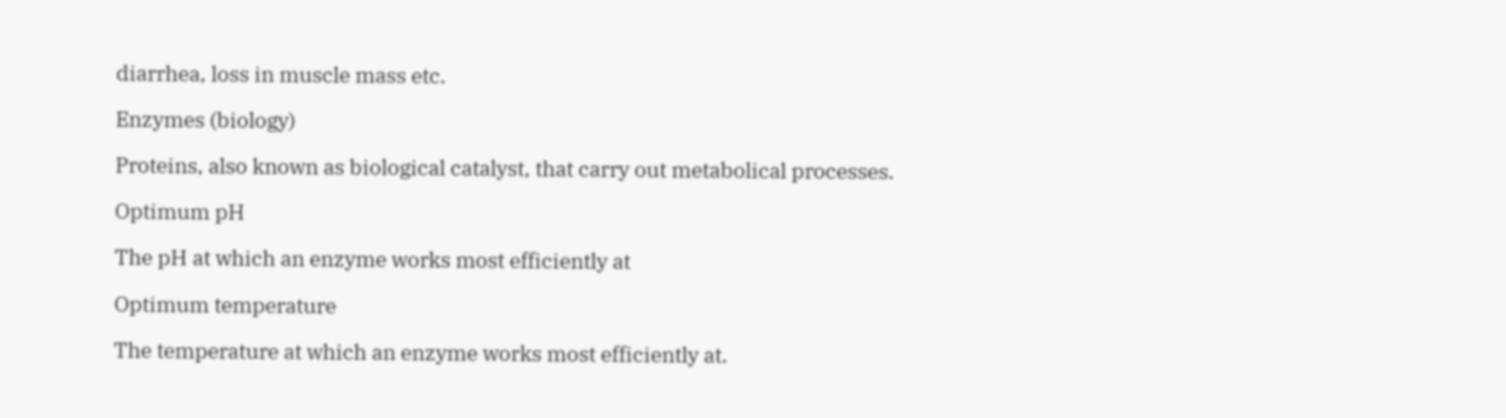diarrhea, loss in muscle mass etc.

Enzymes (biology)

Proteins, also known as biological catalyst, that carry out metabolical processes.

Optimum pH

The pH at which an enzyme works most efficiently at

Optimum temperature

The temperature at which an enzyme works most efficiently at.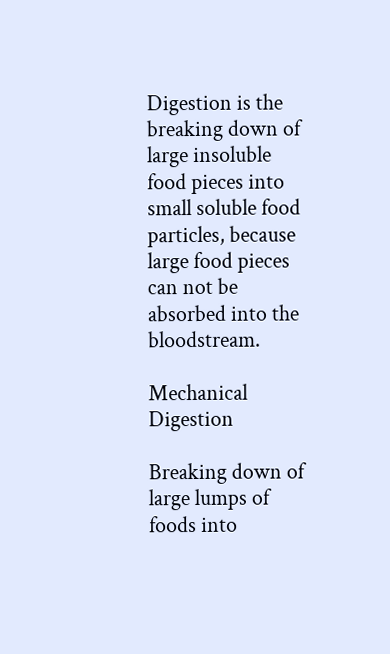Digestion is the breaking down of large insoluble food pieces into small soluble food particles, because large food pieces can not be absorbed into the bloodstream.

Mechanical Digestion

Breaking down of large lumps of foods into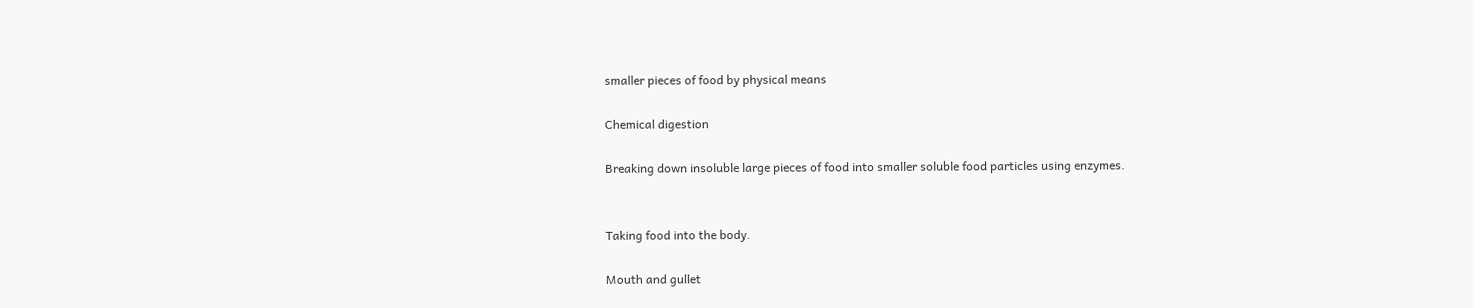smaller pieces of food by physical means

Chemical digestion

Breaking down insoluble large pieces of food into smaller soluble food particles using enzymes.


Taking food into the body.

Mouth and gullet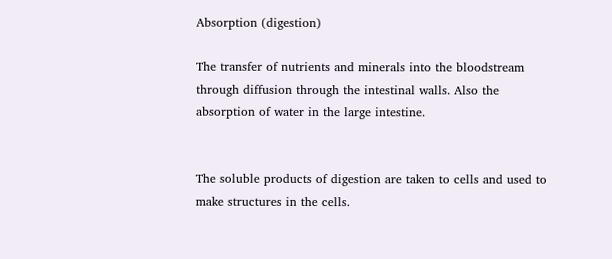Absorption (digestion)

The transfer of nutrients and minerals into the bloodstream through diffusion through the intestinal walls. Also the absorption of water in the large intestine.


The soluble products of digestion are taken to cells and used to make structures in the cells.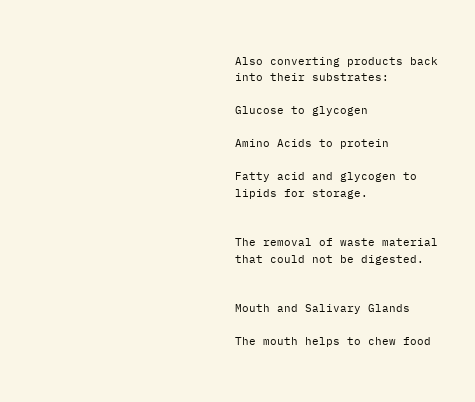Also converting products back into their substrates:

Glucose to glycogen

Amino Acids to protein

Fatty acid and glycogen to lipids for storage.


The removal of waste material that could not be digested.


Mouth and Salivary Glands

The mouth helps to chew food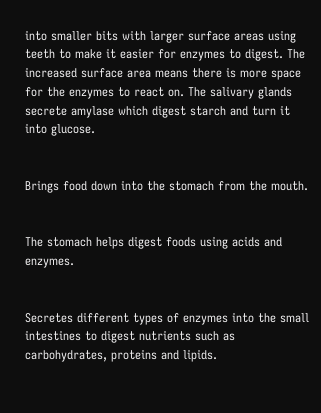into smaller bits with larger surface areas using teeth to make it easier for enzymes to digest. The increased surface area means there is more space for the enzymes to react on. The salivary glands secrete amylase which digest starch and turn it into glucose.


Brings food down into the stomach from the mouth.


The stomach helps digest foods using acids and enzymes.


Secretes different types of enzymes into the small intestines to digest nutrients such as carbohydrates, proteins and lipids.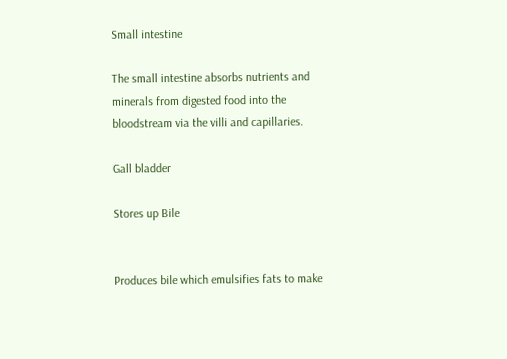Small intestine

The small intestine absorbs nutrients and minerals from digested food into the bloodstream via the villi and capillaries.

Gall bladder

Stores up Bile


Produces bile which emulsifies fats to make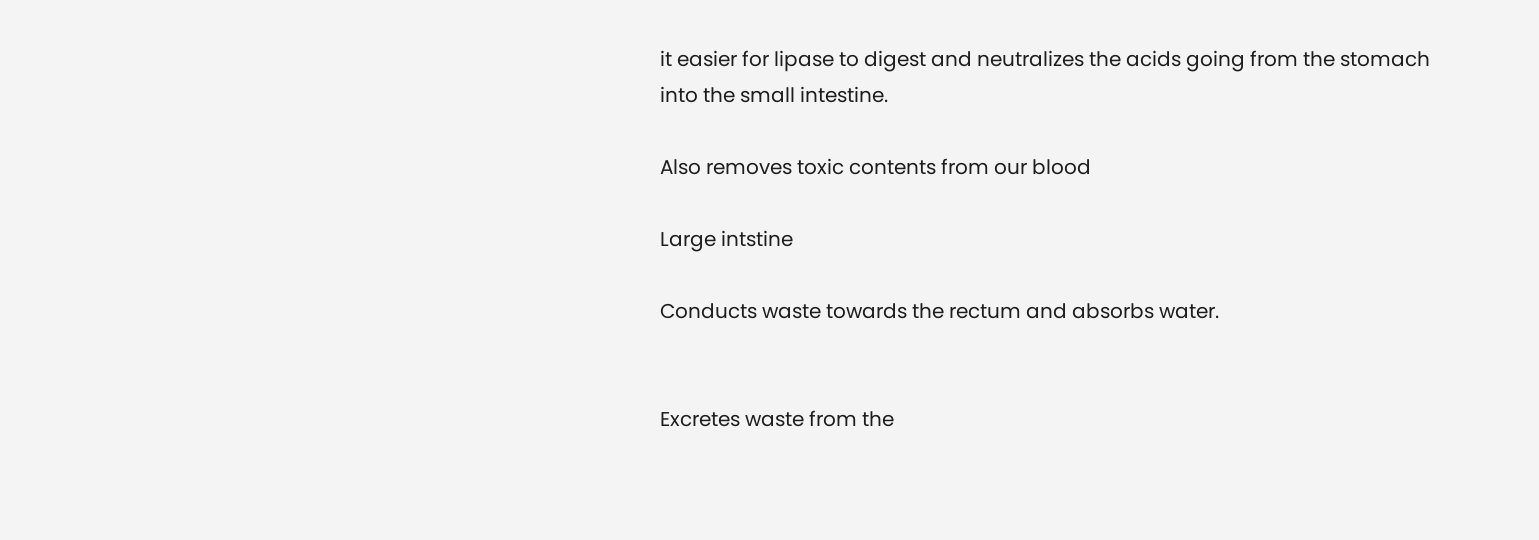it easier for lipase to digest and neutralizes the acids going from the stomach into the small intestine.

Also removes toxic contents from our blood

Large intstine

Conducts waste towards the rectum and absorbs water.


Excretes waste from the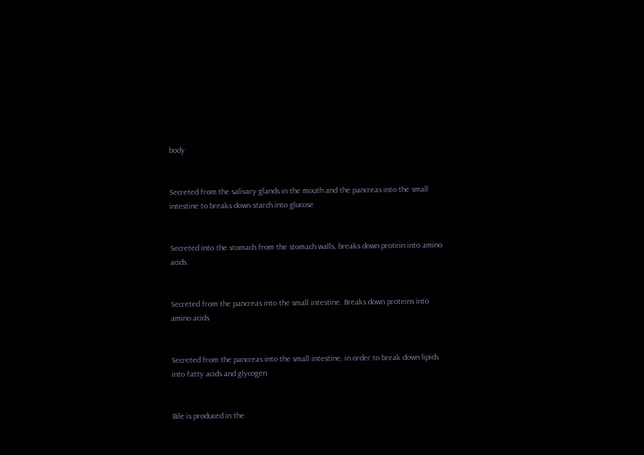body


Secreted from the salivary glands in the mouth and the pancreas into the small intestine to breaks down starch into glucose


Secreted into the stomach from the stomach walls, breaks down protein into amino acids.


Secreted from the pancreas into the small intestine. Breaks down proteins into amino acids


Secreted from the pancreas into the small intestine, in order to break down lipids into fatty acids and glycogen


Bile is produced in the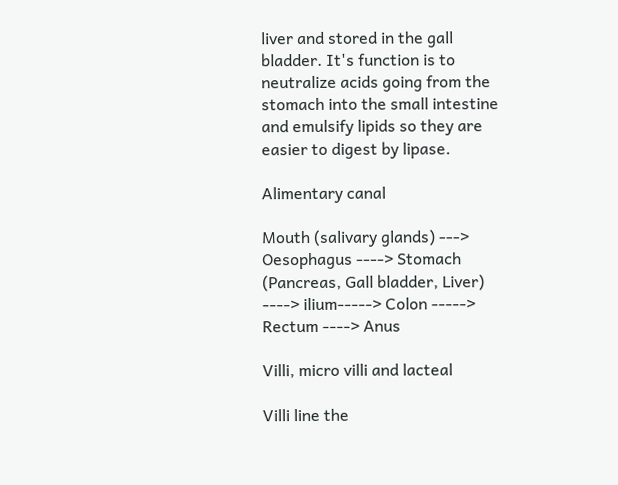liver and stored in the gall bladder. It's function is to neutralize acids going from the stomach into the small intestine and emulsify lipids so they are easier to digest by lipase.

Alimentary canal

Mouth (salivary glands) ---> Oesophagus ----> Stomach (Pancreas, Gall bladder, Liver) ----> ilium-----> Colon -----> Rectum ----> Anus

Villi, micro villi and lacteal

Villi line the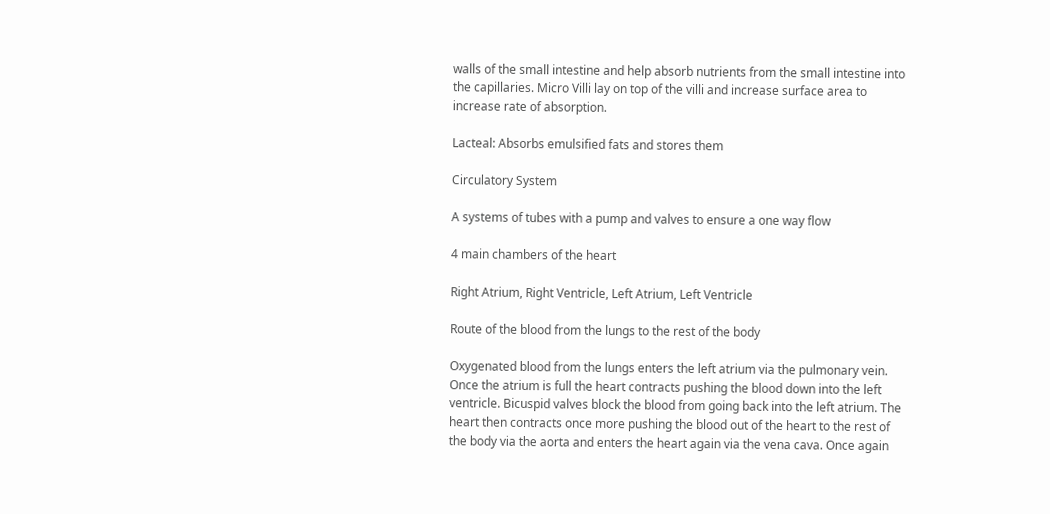walls of the small intestine and help absorb nutrients from the small intestine into the capillaries. Micro Villi lay on top of the villi and increase surface area to increase rate of absorption.

Lacteal: Absorbs emulsified fats and stores them

Circulatory System

A systems of tubes with a pump and valves to ensure a one way flow

4 main chambers of the heart

Right Atrium, Right Ventricle, Left Atrium, Left Ventricle

Route of the blood from the lungs to the rest of the body

Oxygenated blood from the lungs enters the left atrium via the pulmonary vein. Once the atrium is full the heart contracts pushing the blood down into the left ventricle. Bicuspid valves block the blood from going back into the left atrium. The heart then contracts once more pushing the blood out of the heart to the rest of the body via the aorta and enters the heart again via the vena cava. Once again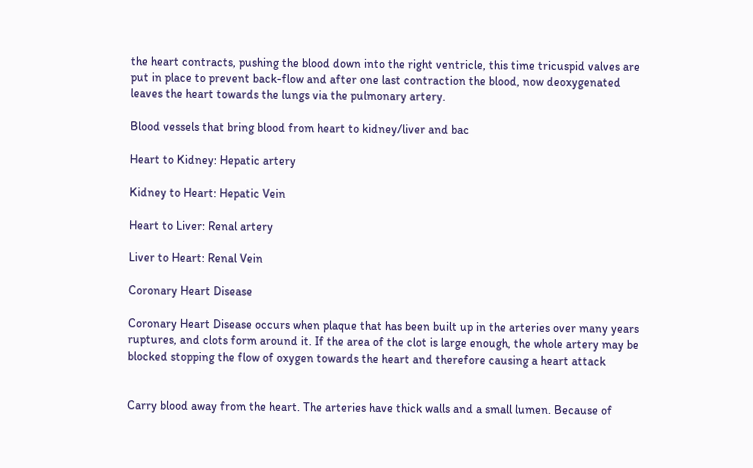the heart contracts, pushing the blood down into the right ventricle, this time tricuspid valves are put in place to prevent back-flow and after one last contraction the blood, now deoxygenated leaves the heart towards the lungs via the pulmonary artery.

Blood vessels that bring blood from heart to kidney/liver and bac

Heart to Kidney: Hepatic artery

Kidney to Heart: Hepatic Vein

Heart to Liver: Renal artery

Liver to Heart: Renal Vein

Coronary Heart Disease

Coronary Heart Disease occurs when plaque that has been built up in the arteries over many years ruptures, and clots form around it. If the area of the clot is large enough, the whole artery may be blocked stopping the flow of oxygen towards the heart and therefore causing a heart attack


Carry blood away from the heart. The arteries have thick walls and a small lumen. Because of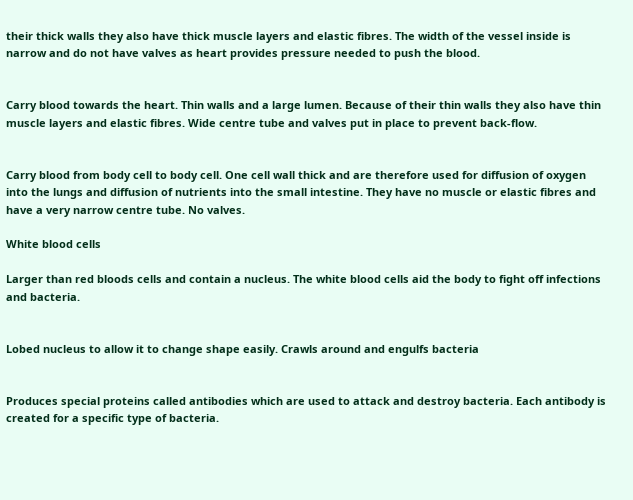their thick walls they also have thick muscle layers and elastic fibres. The width of the vessel inside is narrow and do not have valves as heart provides pressure needed to push the blood.


Carry blood towards the heart. Thin walls and a large lumen. Because of their thin walls they also have thin muscle layers and elastic fibres. Wide centre tube and valves put in place to prevent back-flow.


Carry blood from body cell to body cell. One cell wall thick and are therefore used for diffusion of oxygen into the lungs and diffusion of nutrients into the small intestine. They have no muscle or elastic fibres and have a very narrow centre tube. No valves.

White blood cells

Larger than red bloods cells and contain a nucleus. The white blood cells aid the body to fight off infections and bacteria.


Lobed nucleus to allow it to change shape easily. Crawls around and engulfs bacteria


Produces special proteins called antibodies which are used to attack and destroy bacteria. Each antibody is created for a specific type of bacteria.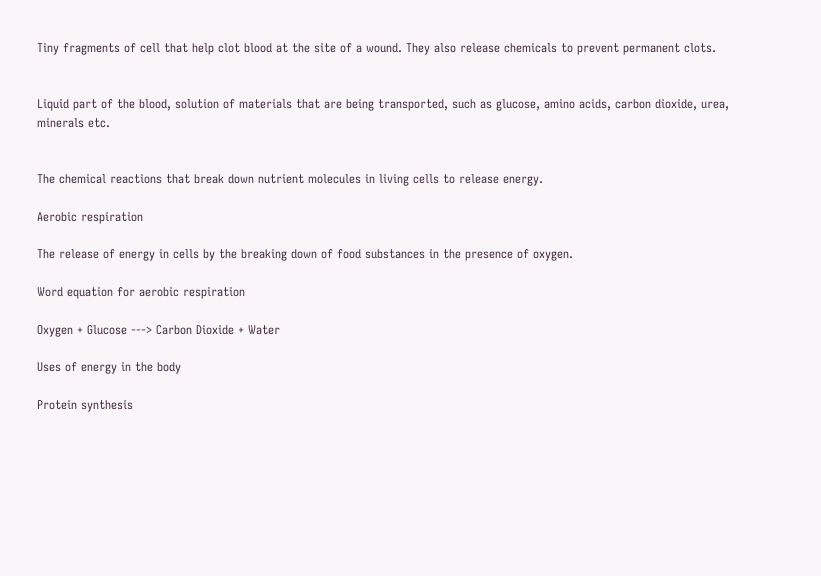Tiny fragments of cell that help clot blood at the site of a wound. They also release chemicals to prevent permanent clots.


Liquid part of the blood, solution of materials that are being transported, such as glucose, amino acids, carbon dioxide, urea, minerals etc.


The chemical reactions that break down nutrient molecules in living cells to release energy.

Aerobic respiration

The release of energy in cells by the breaking down of food substances in the presence of oxygen.

Word equation for aerobic respiration

Oxygen + Glucose ---> Carbon Dioxide + Water

Uses of energy in the body

Protein synthesis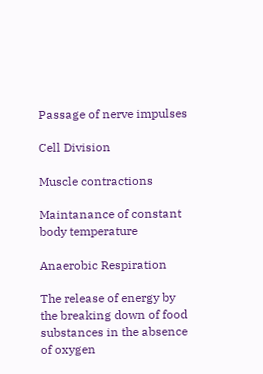Passage of nerve impulses

Cell Division

Muscle contractions

Maintanance of constant body temperature

Anaerobic Respiration

The release of energy by the breaking down of food substances in the absence of oxygen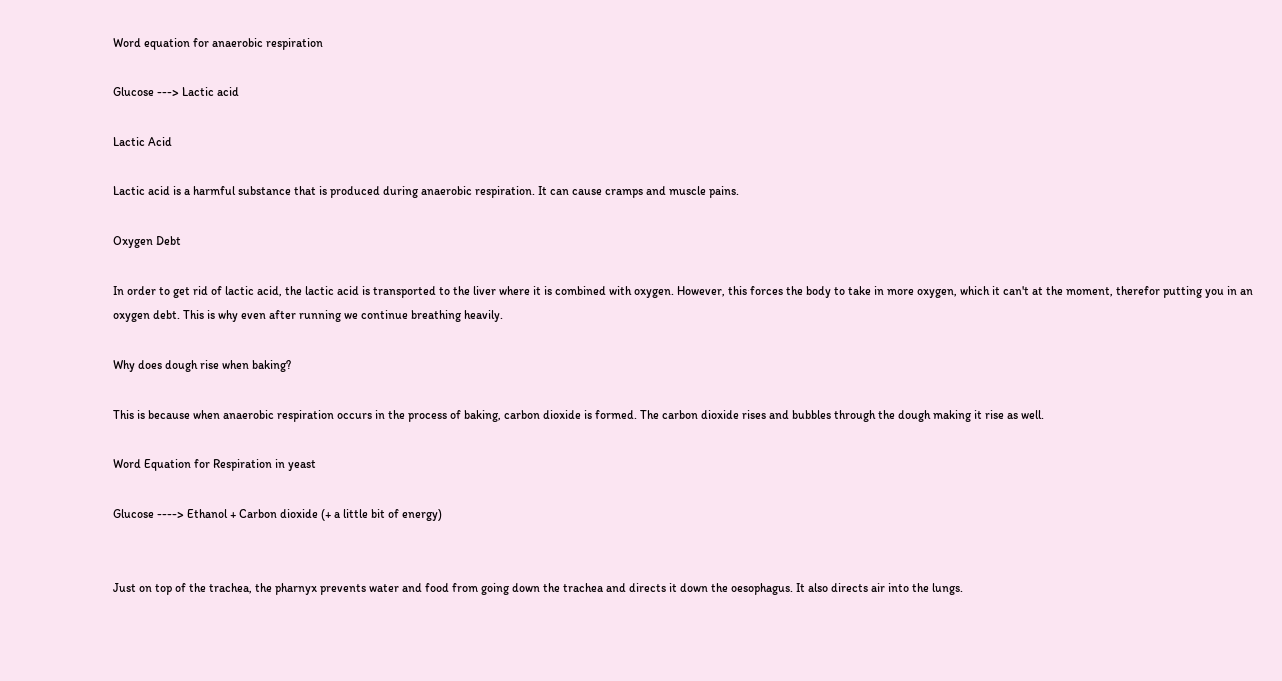Word equation for anaerobic respiration

Glucose ---> Lactic acid

Lactic Acid

Lactic acid is a harmful substance that is produced during anaerobic respiration. It can cause cramps and muscle pains.

Oxygen Debt

In order to get rid of lactic acid, the lactic acid is transported to the liver where it is combined with oxygen. However, this forces the body to take in more oxygen, which it can't at the moment, therefor putting you in an oxygen debt. This is why even after running we continue breathing heavily.

Why does dough rise when baking?

This is because when anaerobic respiration occurs in the process of baking, carbon dioxide is formed. The carbon dioxide rises and bubbles through the dough making it rise as well.

Word Equation for Respiration in yeast

Glucose ----> Ethanol + Carbon dioxide (+ a little bit of energy)


Just on top of the trachea, the pharnyx prevents water and food from going down the trachea and directs it down the oesophagus. It also directs air into the lungs.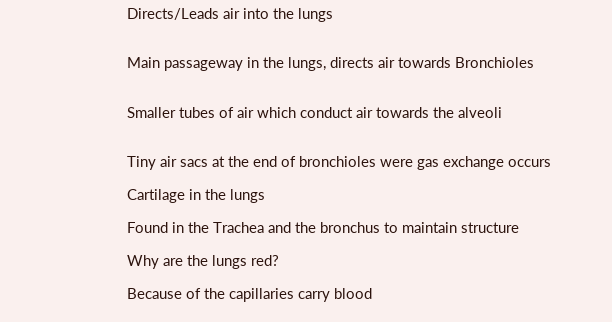Directs/Leads air into the lungs


Main passageway in the lungs, directs air towards Bronchioles


Smaller tubes of air which conduct air towards the alveoli


Tiny air sacs at the end of bronchioles were gas exchange occurs

Cartilage in the lungs

Found in the Trachea and the bronchus to maintain structure

Why are the lungs red?

Because of the capillaries carry blood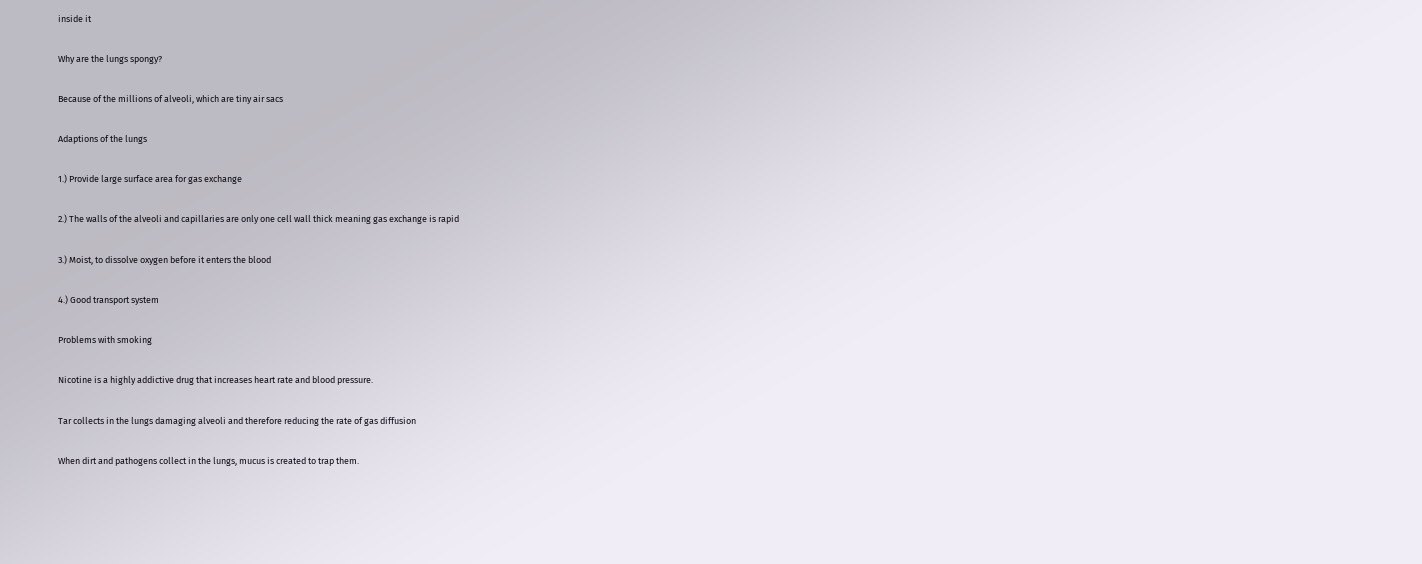inside it

Why are the lungs spongy?

Because of the millions of alveoli, which are tiny air sacs

Adaptions of the lungs

1.) Provide large surface area for gas exchange

2.) The walls of the alveoli and capillaries are only one cell wall thick meaning gas exchange is rapid

3.) Moist, to dissolve oxygen before it enters the blood

4.) Good transport system

Problems with smoking

Nicotine is a highly addictive drug that increases heart rate and blood pressure.

Tar collects in the lungs damaging alveoli and therefore reducing the rate of gas diffusion

When dirt and pathogens collect in the lungs, mucus is created to trap them.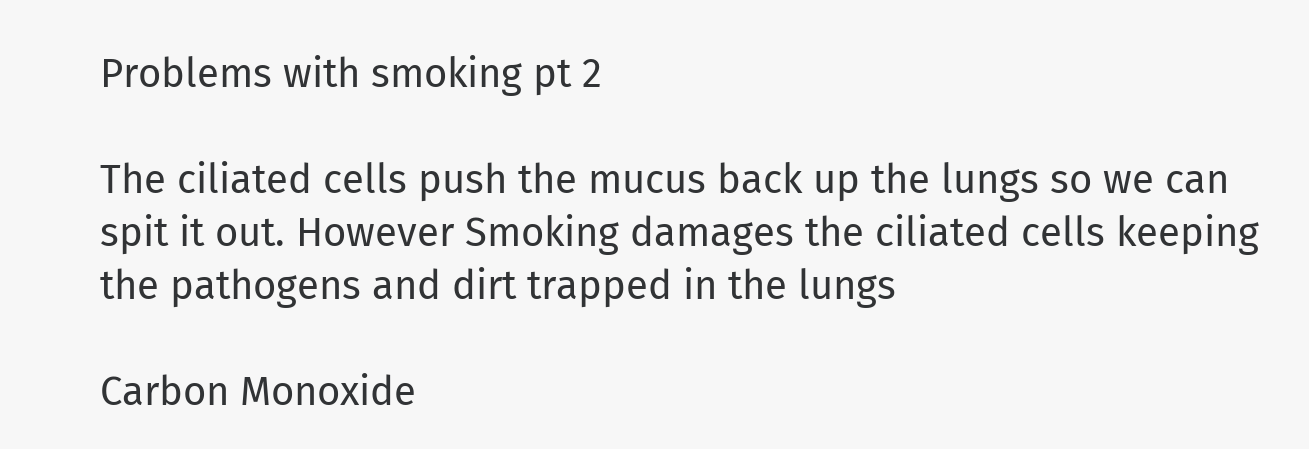Problems with smoking pt 2

The ciliated cells push the mucus back up the lungs so we can spit it out. However Smoking damages the ciliated cells keeping the pathogens and dirt trapped in the lungs

Carbon Monoxide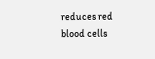reduces red blood cells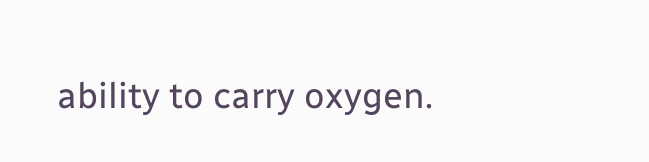ability to carry oxygen.